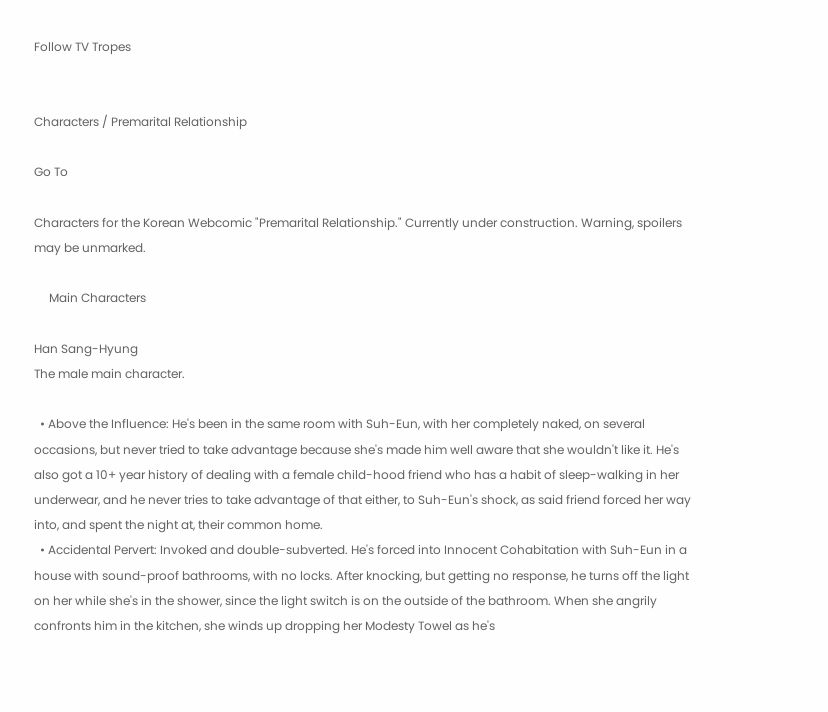Follow TV Tropes


Characters / Premarital Relationship

Go To

Characters for the Korean Webcomic "Premarital Relationship." Currently under construction. Warning, spoilers may be unmarked.

     Main Characters

Han Sang-Hyung
The male main character.

  • Above the Influence: He's been in the same room with Suh-Eun, with her completely naked, on several occasions, but never tried to take advantage because she's made him well aware that she wouldn't like it. He's also got a 10+ year history of dealing with a female child-hood friend who has a habit of sleep-walking in her underwear, and he never tries to take advantage of that either, to Suh-Eun's shock, as said friend forced her way into, and spent the night at, their common home.
  • Accidental Pervert: Invoked and double-subverted. He's forced into Innocent Cohabitation with Suh-Eun in a house with sound-proof bathrooms, with no locks. After knocking, but getting no response, he turns off the light on her while she's in the shower, since the light switch is on the outside of the bathroom. When she angrily confronts him in the kitchen, she winds up dropping her Modesty Towel as he's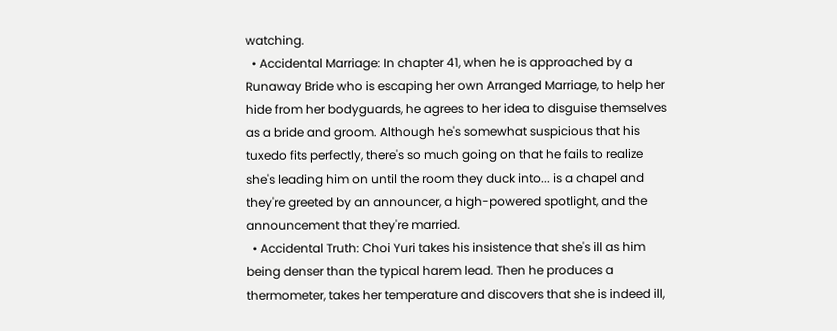watching.
  • Accidental Marriage: In chapter 41, when he is approached by a Runaway Bride who is escaping her own Arranged Marriage, to help her hide from her bodyguards, he agrees to her idea to disguise themselves as a bride and groom. Although he's somewhat suspicious that his tuxedo fits perfectly, there's so much going on that he fails to realize she's leading him on until the room they duck into... is a chapel and they're greeted by an announcer, a high-powered spotlight, and the announcement that they're married.
  • Accidental Truth: Choi Yuri takes his insistence that she's ill as him being denser than the typical harem lead. Then he produces a thermometer, takes her temperature and discovers that she is indeed ill,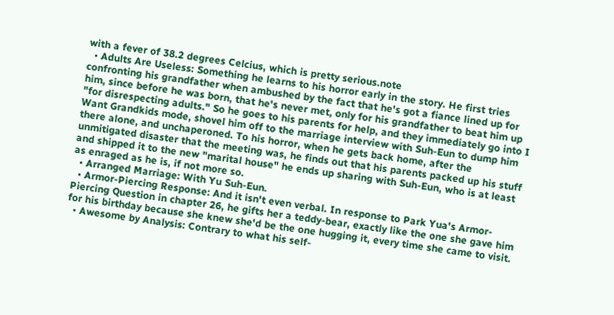with a fever of 38.2 degrees Celcius, which is pretty serious.note
  • Adults Are Useless: Something he learns to his horror early in the story. He first tries confronting his grandfather when ambushed by the fact that he's got a fiance lined up for him, since before he was born, that he's never met, only for his grandfather to beat him up "for disrespecting adults." So he goes to his parents for help, and they immediately go into I Want Grandkids mode, shovel him off to the marriage interview with Suh-Eun to dump him there alone, and unchaperoned. To his horror, when he gets back home, after the unmitigated disaster that the meeting was, he finds out that his parents packed up his stuff and shipped it to the new "marital house" he ends up sharing with Suh-Eun, who is at least as enraged as he is, if not more so.
  • Arranged Marriage: With Yu Suh-Eun.
  • Armor-Piercing Response: And it isn't even verbal. In response to Park Yua's Armor-Piercing Question in chapter 26, he gifts her a teddy-bear, exactly like the one she gave him for his birthday because she knew she'd be the one hugging it, every time she came to visit.
  • Awesome by Analysis: Contrary to what his self-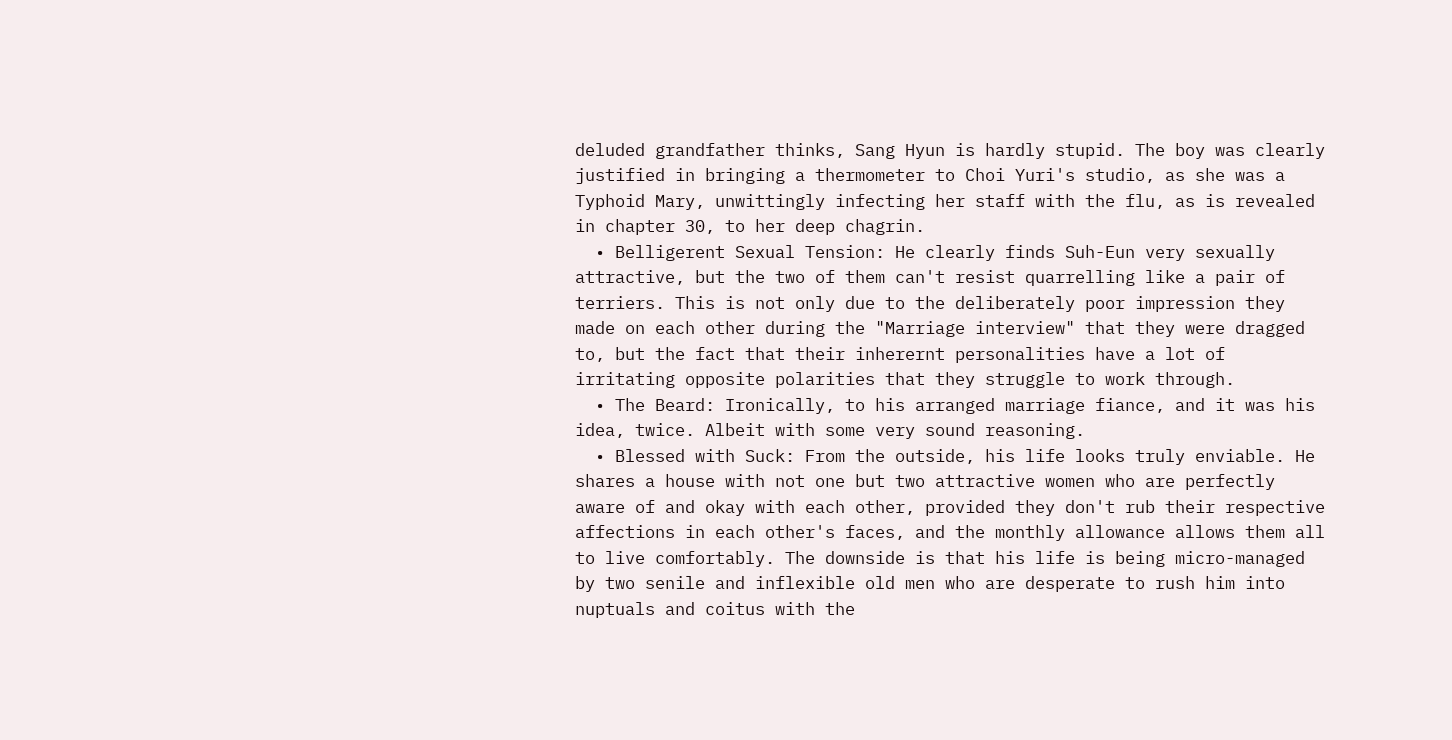deluded grandfather thinks, Sang Hyun is hardly stupid. The boy was clearly justified in bringing a thermometer to Choi Yuri's studio, as she was a Typhoid Mary, unwittingly infecting her staff with the flu, as is revealed in chapter 30, to her deep chagrin.
  • Belligerent Sexual Tension: He clearly finds Suh-Eun very sexually attractive, but the two of them can't resist quarrelling like a pair of terriers. This is not only due to the deliberately poor impression they made on each other during the "Marriage interview" that they were dragged to, but the fact that their inherernt personalities have a lot of irritating opposite polarities that they struggle to work through.
  • The Beard: Ironically, to his arranged marriage fiance, and it was his idea, twice. Albeit with some very sound reasoning.
  • Blessed with Suck: From the outside, his life looks truly enviable. He shares a house with not one but two attractive women who are perfectly aware of and okay with each other, provided they don't rub their respective affections in each other's faces, and the monthly allowance allows them all to live comfortably. The downside is that his life is being micro-managed by two senile and inflexible old men who are desperate to rush him into nuptuals and coitus with the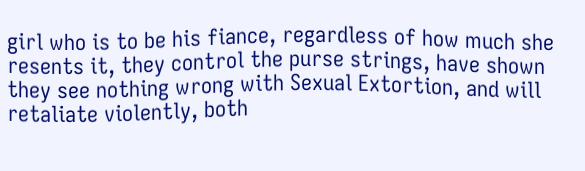girl who is to be his fiance, regardless of how much she resents it, they control the purse strings, have shown they see nothing wrong with Sexual Extortion, and will retaliate violently, both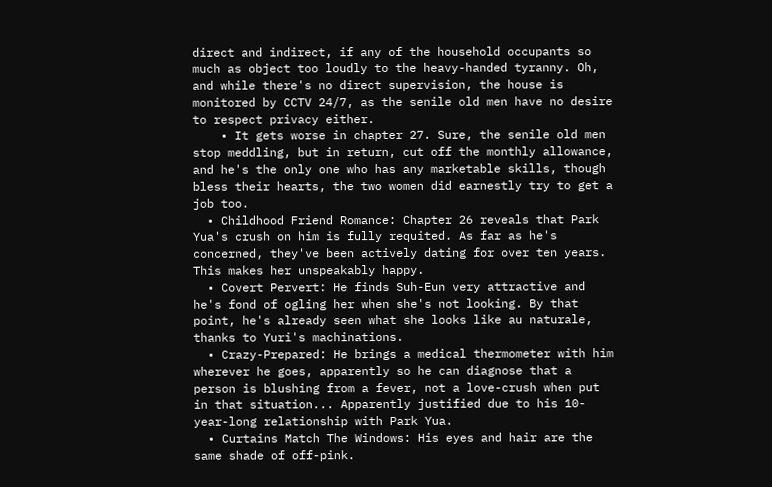direct and indirect, if any of the household occupants so much as object too loudly to the heavy-handed tyranny. Oh, and while there's no direct supervision, the house is monitored by CCTV 24/7, as the senile old men have no desire to respect privacy either.
    • It gets worse in chapter 27. Sure, the senile old men stop meddling, but in return, cut off the monthly allowance, and he's the only one who has any marketable skills, though bless their hearts, the two women did earnestly try to get a job too.
  • Childhood Friend Romance: Chapter 26 reveals that Park Yua's crush on him is fully requited. As far as he's concerned, they've been actively dating for over ten years. This makes her unspeakably happy.
  • Covert Pervert: He finds Suh-Eun very attractive and he's fond of ogling her when she's not looking. By that point, he's already seen what she looks like au naturale, thanks to Yuri's machinations.
  • Crazy-Prepared: He brings a medical thermometer with him wherever he goes, apparently so he can diagnose that a person is blushing from a fever, not a love-crush when put in that situation... Apparently justified due to his 10-year-long relationship with Park Yua.
  • Curtains Match The Windows: His eyes and hair are the same shade of off-pink.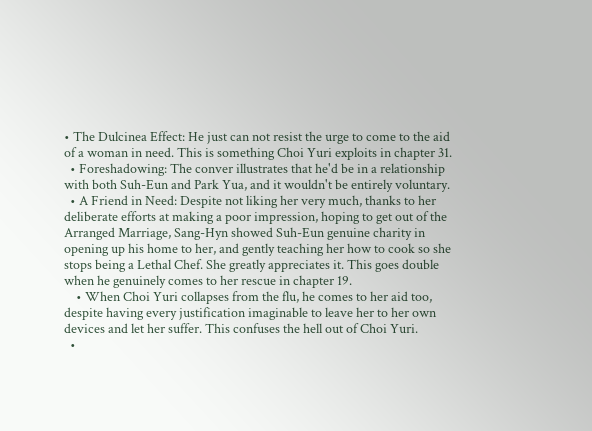• The Dulcinea Effect: He just can not resist the urge to come to the aid of a woman in need. This is something Choi Yuri exploits in chapter 31.
  • Foreshadowing: The conver illustrates that he'd be in a relationship with both Suh-Eun and Park Yua, and it wouldn't be entirely voluntary.
  • A Friend in Need: Despite not liking her very much, thanks to her deliberate efforts at making a poor impression, hoping to get out of the Arranged Marriage, Sang-Hyn showed Suh-Eun genuine charity in opening up his home to her, and gently teaching her how to cook so she stops being a Lethal Chef. She greatly appreciates it. This goes double when he genuinely comes to her rescue in chapter 19.
    • When Choi Yuri collapses from the flu, he comes to her aid too, despite having every justification imaginable to leave her to her own devices and let her suffer. This confuses the hell out of Choi Yuri.
  •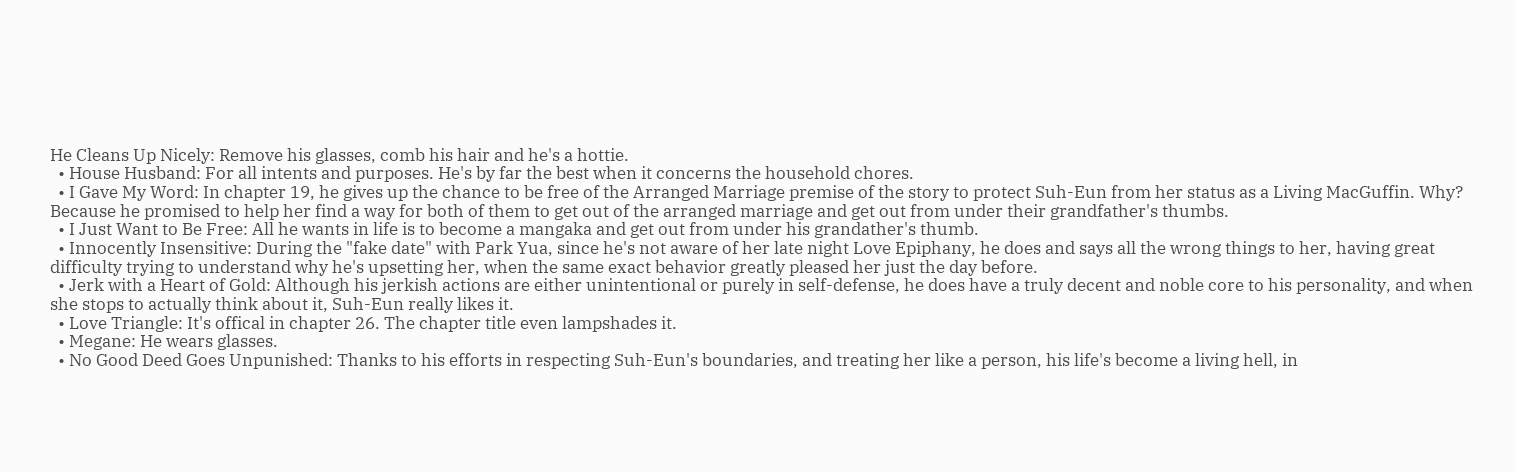He Cleans Up Nicely: Remove his glasses, comb his hair and he's a hottie.
  • House Husband: For all intents and purposes. He's by far the best when it concerns the household chores.
  • I Gave My Word: In chapter 19, he gives up the chance to be free of the Arranged Marriage premise of the story to protect Suh-Eun from her status as a Living MacGuffin. Why? Because he promised to help her find a way for both of them to get out of the arranged marriage and get out from under their grandfather's thumbs.
  • I Just Want to Be Free: All he wants in life is to become a mangaka and get out from under his grandather's thumb.
  • Innocently Insensitive: During the "fake date" with Park Yua, since he's not aware of her late night Love Epiphany, he does and says all the wrong things to her, having great difficulty trying to understand why he's upsetting her, when the same exact behavior greatly pleased her just the day before.
  • Jerk with a Heart of Gold: Although his jerkish actions are either unintentional or purely in self-defense, he does have a truly decent and noble core to his personality, and when she stops to actually think about it, Suh-Eun really likes it.
  • Love Triangle: It's offical in chapter 26. The chapter title even lampshades it.
  • Megane: He wears glasses.
  • No Good Deed Goes Unpunished: Thanks to his efforts in respecting Suh-Eun's boundaries, and treating her like a person, his life's become a living hell, in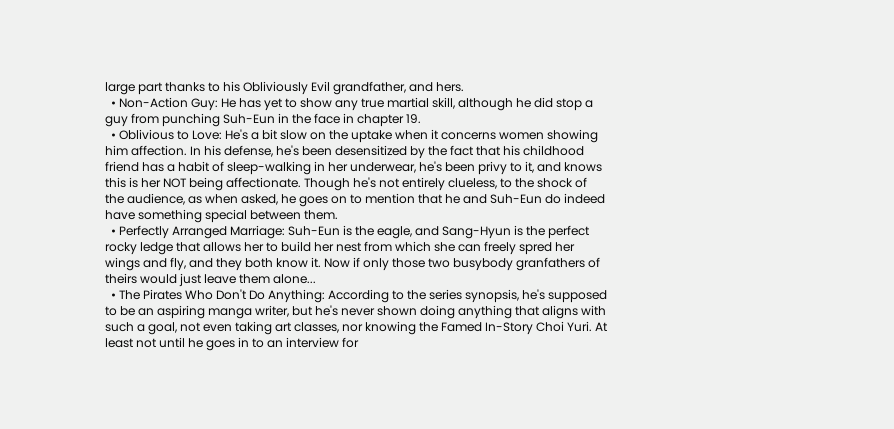large part thanks to his Obliviously Evil grandfather, and hers.
  • Non-Action Guy: He has yet to show any true martial skill, although he did stop a guy from punching Suh-Eun in the face in chapter 19.
  • Oblivious to Love: He's a bit slow on the uptake when it concerns women showing him affection. In his defense, he's been desensitized by the fact that his childhood friend has a habit of sleep-walking in her underwear, he's been privy to it, and knows this is her NOT being affectionate. Though he's not entirely clueless, to the shock of the audience, as when asked, he goes on to mention that he and Suh-Eun do indeed have something special between them.
  • Perfectly Arranged Marriage: Suh-Eun is the eagle, and Sang-Hyun is the perfect rocky ledge that allows her to build her nest from which she can freely spred her wings and fly, and they both know it. Now if only those two busybody granfathers of theirs would just leave them alone...
  • The Pirates Who Don't Do Anything: According to the series synopsis, he's supposed to be an aspiring manga writer, but he's never shown doing anything that aligns with such a goal, not even taking art classes, nor knowing the Famed In-Story Choi Yuri. At least not until he goes in to an interview for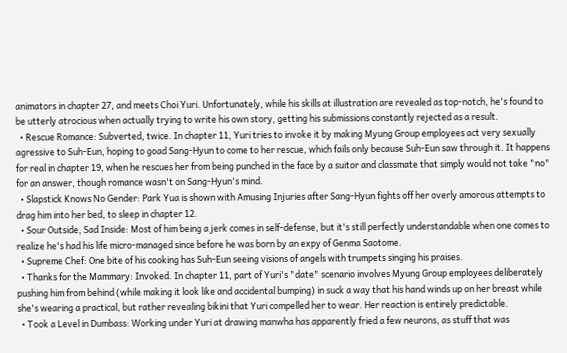animators in chapter 27, and meets Choi Yuri. Unfortunately, while his skills at illustration are revealed as top-notch, he's found to be utterly atrocious when actually trying to write his own story, getting his submissions constantly rejected as a result.
  • Rescue Romance: Subverted, twice. In chapter 11, Yuri tries to invoke it by making Myung Group employees act very sexually agressive to Suh-Eun, hoping to goad Sang-Hyun to come to her rescue, which fails only because Suh-Eun saw through it. It happens for real in chapter 19, when he rescues her from being punched in the face by a suitor and classmate that simply would not take "no" for an answer, though romance wasn't on Sang-Hyun's mind.
  • Slapstick Knows No Gender: Park Yua is shown with Amusing Injuries after Sang-Hyun fights off her overly amorous attempts to drag him into her bed, to sleep in chapter 12.
  • Sour Outside, Sad Inside: Most of him being a jerk comes in self-defense, but it's still perfectly understandable when one comes to realize he's had his life micro-managed since before he was born by an expy of Genma Saotome.
  • Supreme Chef: One bite of his cooking has Suh-Eun seeing visions of angels with trumpets singing his praises.
  • Thanks for the Mammary: Invoked. In chapter 11, part of Yuri's "date" scenario involves Myung Group employees deliberately pushing him from behind (while making it look like and accidental bumping) in suck a way that his hand winds up on her breast while she's wearing a practical, but rather revealing bikini that Yuri compelled her to wear. Her reaction is entirely predictable.
  • Took a Level in Dumbass: Working under Yuri at drawing manwha has apparently fried a few neurons, as stuff that was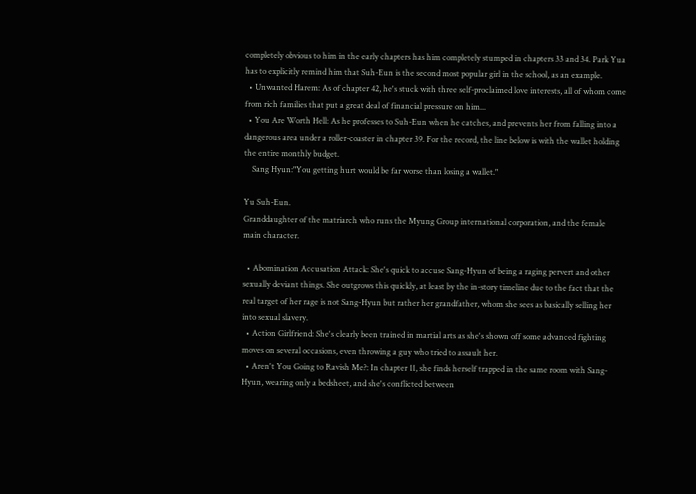completely obvious to him in the early chapters has him completely stumped in chapters 33 and 34. Park Yua has to explicitly remind him that Suh-Eun is the second most popular girl in the school, as an example.
  • Unwanted Harem: As of chapter 42, he's stuck with three self-proclaimed love interests, all of whom come from rich families that put a great deal of financial pressure on him...
  • You Are Worth Hell: As he professes to Suh-Eun when he catches, and prevents her from falling into a dangerous area under a roller-coaster in chapter 39. For the record, the line below is with the wallet holding the entire monthly budget.
    Sang Hyun:"You getting hurt would be far worse than losing a wallet."

Yu Suh-Eun.
Granddaughter of the matriarch who runs the Myung Group international corporation, and the female main character.

  • Abomination Accusation Attack: She's quick to accuse Sang-Hyun of being a raging pervert and other sexually deviant things. She outgrows this quickly, at least by the in-story timeline due to the fact that the real target of her rage is not Sang-Hyun but rather her grandfather, whom she sees as basically selling her into sexual slavery.
  • Action Girlfriend: She's clearly been trained in martial arts as she's shown off some advanced fighting moves on several occasions, even throwing a guy who tried to assault her.
  • Aren't You Going to Ravish Me?: In chapter 11, she finds herself trapped in the same room with Sang-Hyun, wearing only a bedsheet, and she's conflicted between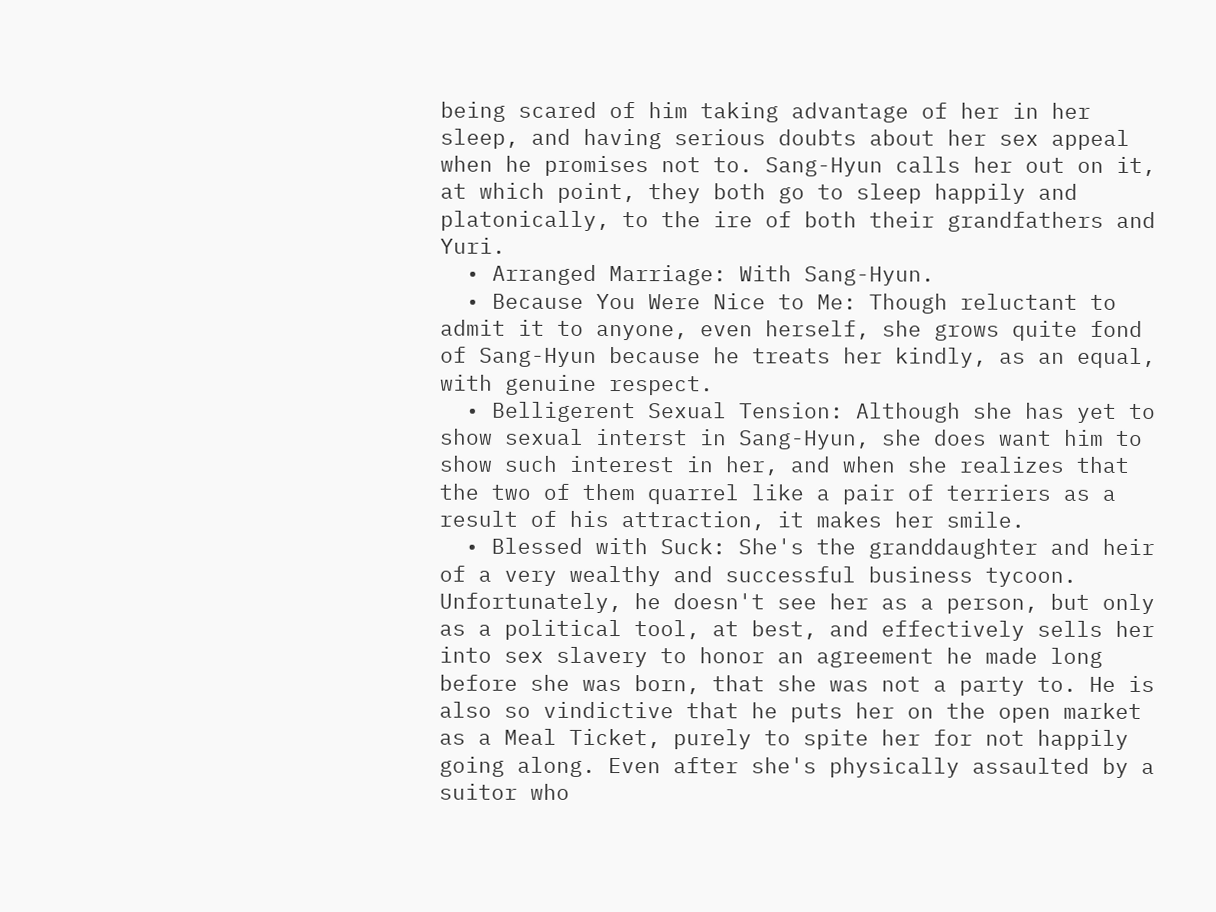being scared of him taking advantage of her in her sleep, and having serious doubts about her sex appeal when he promises not to. Sang-Hyun calls her out on it, at which point, they both go to sleep happily and platonically, to the ire of both their grandfathers and Yuri.
  • Arranged Marriage: With Sang-Hyun.
  • Because You Were Nice to Me: Though reluctant to admit it to anyone, even herself, she grows quite fond of Sang-Hyun because he treats her kindly, as an equal, with genuine respect.
  • Belligerent Sexual Tension: Although she has yet to show sexual interst in Sang-Hyun, she does want him to show such interest in her, and when she realizes that the two of them quarrel like a pair of terriers as a result of his attraction, it makes her smile.
  • Blessed with Suck: She's the granddaughter and heir of a very wealthy and successful business tycoon. Unfortunately, he doesn't see her as a person, but only as a political tool, at best, and effectively sells her into sex slavery to honor an agreement he made long before she was born, that she was not a party to. He is also so vindictive that he puts her on the open market as a Meal Ticket, purely to spite her for not happily going along. Even after she's physically assaulted by a suitor who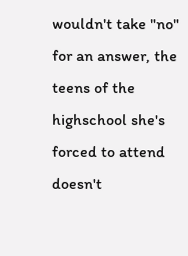wouldn't take "no" for an answer, the teens of the highschool she's forced to attend doesn't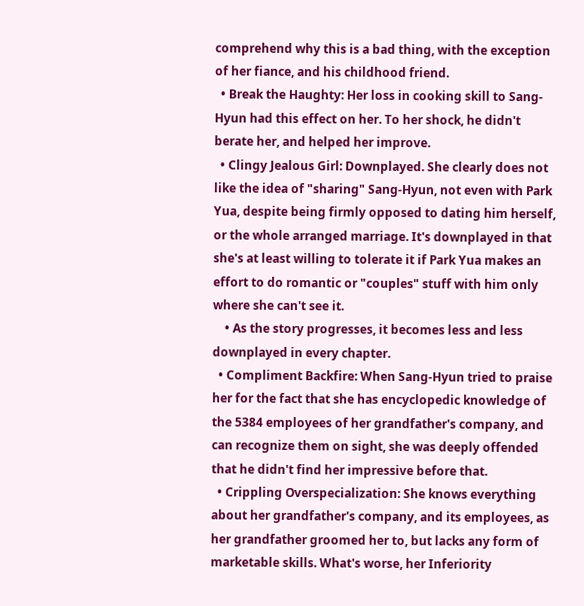comprehend why this is a bad thing, with the exception of her fiance, and his childhood friend.
  • Break the Haughty: Her loss in cooking skill to Sang-Hyun had this effect on her. To her shock, he didn't berate her, and helped her improve.
  • Clingy Jealous Girl: Downplayed. She clearly does not like the idea of "sharing" Sang-Hyun, not even with Park Yua, despite being firmly opposed to dating him herself, or the whole arranged marriage. It's downplayed in that she's at least willing to tolerate it if Park Yua makes an effort to do romantic or "couples" stuff with him only where she can't see it.
    • As the story progresses, it becomes less and less downplayed in every chapter.
  • Compliment Backfire: When Sang-Hyun tried to praise her for the fact that she has encyclopedic knowledge of the 5384 employees of her grandfather's company, and can recognize them on sight, she was deeply offended that he didn't find her impressive before that.
  • Crippling Overspecialization: She knows everything about her grandfather's company, and its employees, as her grandfather groomed her to, but lacks any form of marketable skills. What's worse, her Inferiority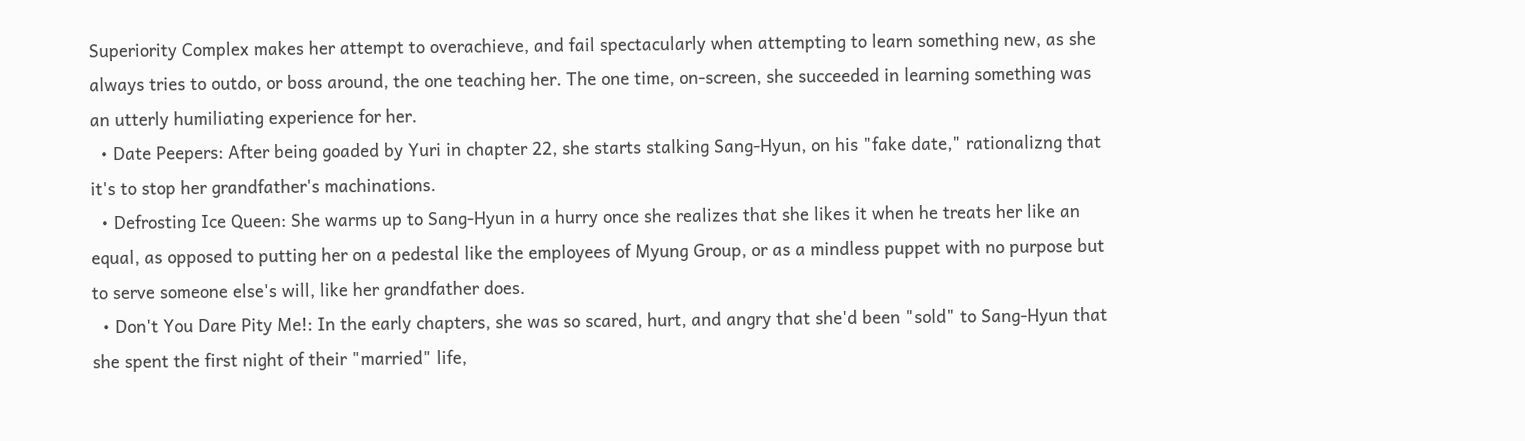Superiority Complex makes her attempt to overachieve, and fail spectacularly when attempting to learn something new, as she always tries to outdo, or boss around, the one teaching her. The one time, on-screen, she succeeded in learning something was an utterly humiliating experience for her.
  • Date Peepers: After being goaded by Yuri in chapter 22, she starts stalking Sang-Hyun, on his "fake date," rationalizng that it's to stop her grandfather's machinations.
  • Defrosting Ice Queen: She warms up to Sang-Hyun in a hurry once she realizes that she likes it when he treats her like an equal, as opposed to putting her on a pedestal like the employees of Myung Group, or as a mindless puppet with no purpose but to serve someone else's will, like her grandfather does.
  • Don't You Dare Pity Me!: In the early chapters, she was so scared, hurt, and angry that she'd been "sold" to Sang-Hyun that she spent the first night of their "married" life,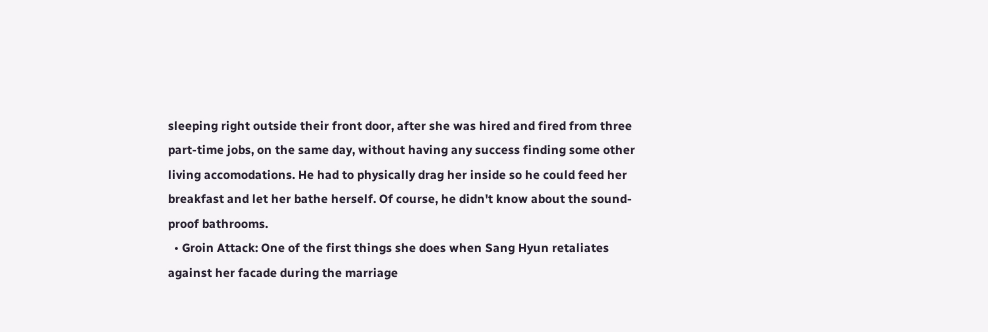sleeping right outside their front door, after she was hired and fired from three part-time jobs, on the same day, without having any success finding some other living accomodations. He had to physically drag her inside so he could feed her breakfast and let her bathe herself. Of course, he didn't know about the sound-proof bathrooms.
  • Groin Attack: One of the first things she does when Sang Hyun retaliates against her facade during the marriage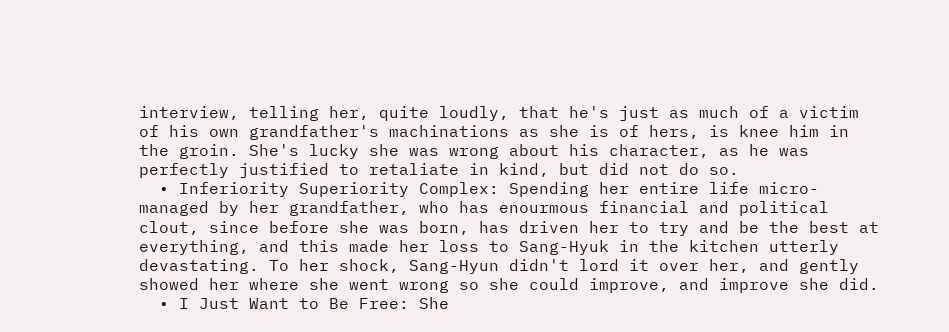interview, telling her, quite loudly, that he's just as much of a victim of his own grandfather's machinations as she is of hers, is knee him in the groin. She's lucky she was wrong about his character, as he was perfectly justified to retaliate in kind, but did not do so.
  • Inferiority Superiority Complex: Spending her entire life micro-managed by her grandfather, who has enourmous financial and political clout, since before she was born, has driven her to try and be the best at everything, and this made her loss to Sang-Hyuk in the kitchen utterly devastating. To her shock, Sang-Hyun didn't lord it over her, and gently showed her where she went wrong so she could improve, and improve she did.
  • I Just Want to Be Free: She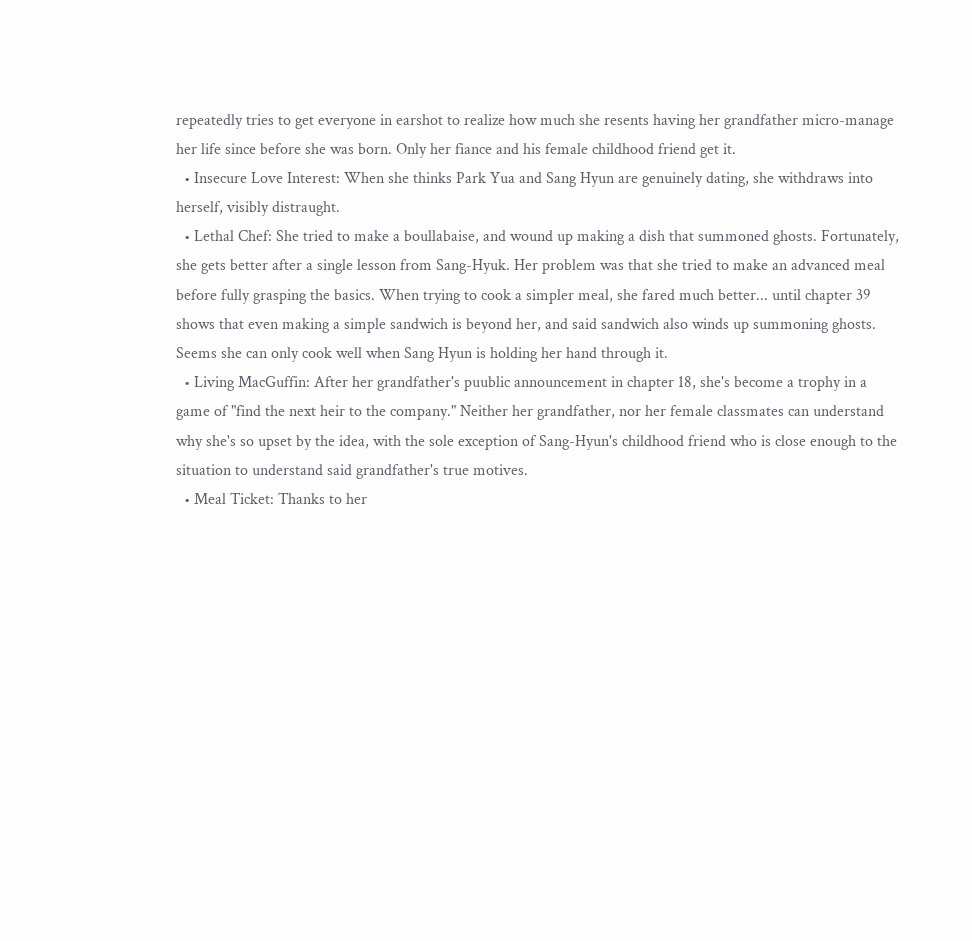repeatedly tries to get everyone in earshot to realize how much she resents having her grandfather micro-manage her life since before she was born. Only her fiance and his female childhood friend get it.
  • Insecure Love Interest: When she thinks Park Yua and Sang Hyun are genuinely dating, she withdraws into herself, visibly distraught.
  • Lethal Chef: She tried to make a boullabaise, and wound up making a dish that summoned ghosts. Fortunately, she gets better after a single lesson from Sang-Hyuk. Her problem was that she tried to make an advanced meal before fully grasping the basics. When trying to cook a simpler meal, she fared much better... until chapter 39 shows that even making a simple sandwich is beyond her, and said sandwich also winds up summoning ghosts. Seems she can only cook well when Sang Hyun is holding her hand through it.
  • Living MacGuffin: After her grandfather's puublic announcement in chapter 18, she's become a trophy in a game of "find the next heir to the company." Neither her grandfather, nor her female classmates can understand why she's so upset by the idea, with the sole exception of Sang-Hyun's childhood friend who is close enough to the situation to understand said grandfather's true motives.
  • Meal Ticket: Thanks to her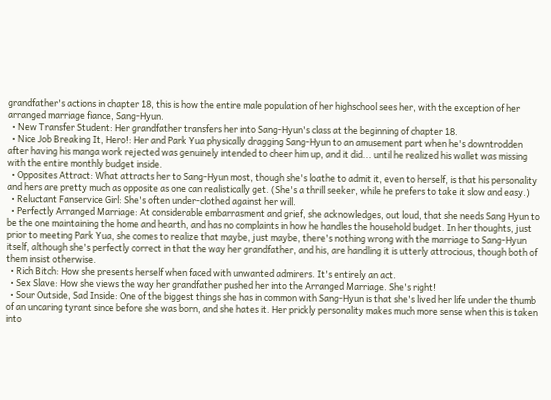grandfather's actions in chapter 18, this is how the entire male population of her highschool sees her, with the exception of her arranged marriage fiance, Sang-Hyun.
  • New Transfer Student: Her grandfather transfers her into Sang-Hyun's class at the beginning of chapter 18.
  • Nice Job Breaking It, Hero!: Her and Park Yua physically dragging Sang-Hyun to an amusement part when he's downtrodden after having his manga work rejected was genuinely intended to cheer him up, and it did... until he realized his wallet was missing with the entire monthly budget inside.
  • Opposites Attract: What attracts her to Sang-Hyun most, though she's loathe to admit it, even to herself, is that his personality and hers are pretty much as opposite as one can realistically get. (She's a thrill seeker, while he prefers to take it slow and easy.)
  • Reluctant Fanservice Girl: She's often under-clothed against her will.
  • Perfectly Arranged Marriage: At considerable embarrasment and grief, she acknowledges, out loud, that she needs Sang Hyun to be the one maintaining the home and hearth, and has no complaints in how he handles the household budget. In her thoughts, just prior to meeting Park Yua, she comes to realize that maybe, just maybe, there's nothing wrong with the marriage to Sang-Hyun itself, although she's perfectly correct in that the way her grandfather, and his, are handling it is utterly attrocious, though both of them insist otherwise.
  • Rich Bitch: How she presents herself when faced with unwanted admirers. It's entirely an act.
  • Sex Slave: How she views the way her grandfather pushed her into the Arranged Marriage. She's right!
  • Sour Outside, Sad Inside: One of the biggest things she has in common with Sang-Hyun is that she's lived her life under the thumb of an uncaring tyrant since before she was born, and she hates it. Her prickly personality makes much more sense when this is taken into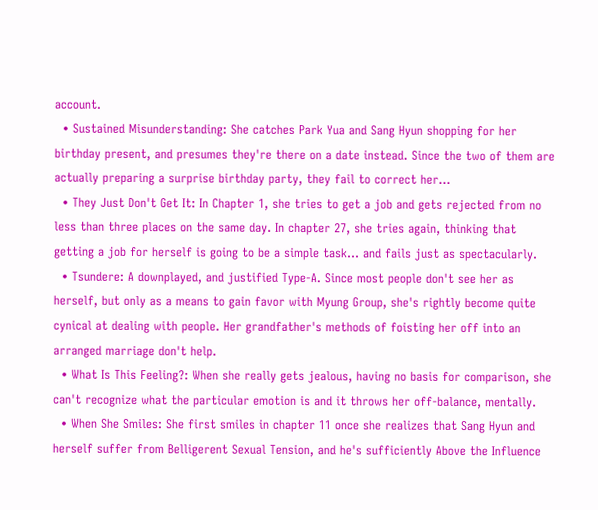account.
  • Sustained Misunderstanding: She catches Park Yua and Sang Hyun shopping for her birthday present, and presumes they're there on a date instead. Since the two of them are actually preparing a surprise birthday party, they fail to correct her...
  • They Just Don't Get It: In Chapter 1, she tries to get a job and gets rejected from no less than three places on the same day. In chapter 27, she tries again, thinking that getting a job for herself is going to be a simple task... and fails just as spectacularly.
  • Tsundere: A downplayed, and justified Type-A. Since most people don't see her as herself, but only as a means to gain favor with Myung Group, she's rightly become quite cynical at dealing with people. Her grandfather's methods of foisting her off into an arranged marriage don't help.
  • What Is This Feeling?: When she really gets jealous, having no basis for comparison, she can't recognize what the particular emotion is and it throws her off-balance, mentally.
  • When She Smiles: She first smiles in chapter 11 once she realizes that Sang Hyun and herself suffer from Belligerent Sexual Tension, and he's sufficiently Above the Influence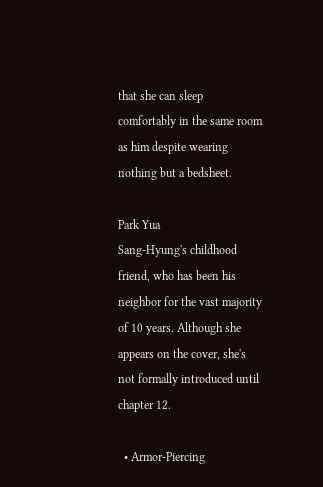that she can sleep comfortably in the same room as him despite wearing nothing but a bedsheet.

Park Yua
Sang-Hyung's childhood friend, who has been his neighbor for the vast majority of 10 years. Although she appears on the cover, she's not formally introduced until chapter 12.

  • Armor-Piercing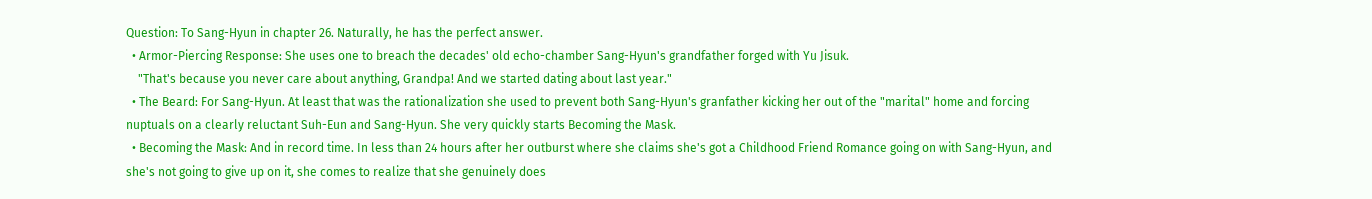Question: To Sang-Hyun in chapter 26. Naturally, he has the perfect answer.
  • Armor-Piercing Response: She uses one to breach the decades' old echo-chamber Sang-Hyun's grandfather forged with Yu Jisuk.
    "That's because you never care about anything, Grandpa! And we started dating about last year."
  • The Beard: For Sang-Hyun. At least that was the rationalization she used to prevent both Sang-Hyun's granfather kicking her out of the "marital" home and forcing nuptuals on a clearly reluctant Suh-Eun and Sang-Hyun. She very quickly starts Becoming the Mask.
  • Becoming the Mask: And in record time. In less than 24 hours after her outburst where she claims she's got a Childhood Friend Romance going on with Sang-Hyun, and she's not going to give up on it, she comes to realize that she genuinely does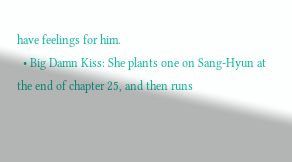have feelings for him.
  • Big Damn Kiss: She plants one on Sang-Hyun at the end of chapter 25, and then runs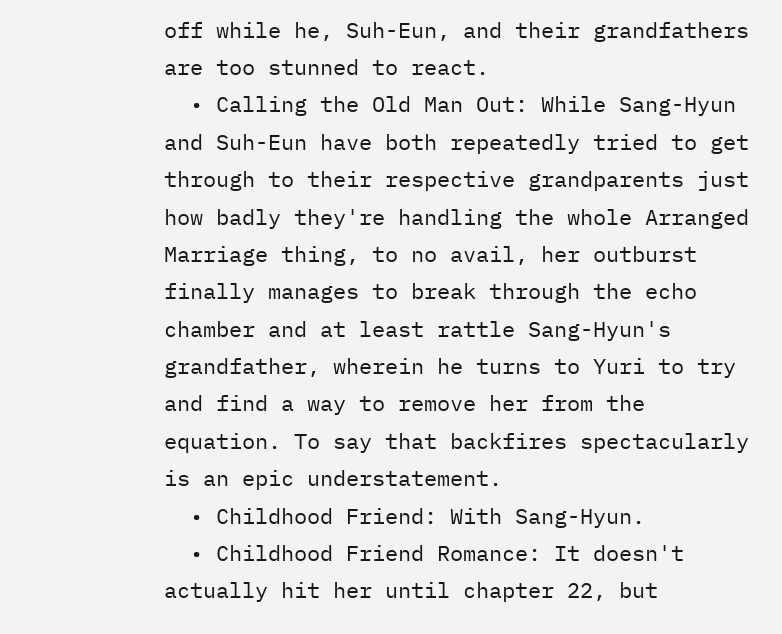off while he, Suh-Eun, and their grandfathers are too stunned to react.
  • Calling the Old Man Out: While Sang-Hyun and Suh-Eun have both repeatedly tried to get through to their respective grandparents just how badly they're handling the whole Arranged Marriage thing, to no avail, her outburst finally manages to break through the echo chamber and at least rattle Sang-Hyun's grandfather, wherein he turns to Yuri to try and find a way to remove her from the equation. To say that backfires spectacularly is an epic understatement.
  • Childhood Friend: With Sang-Hyun.
  • Childhood Friend Romance: It doesn't actually hit her until chapter 22, but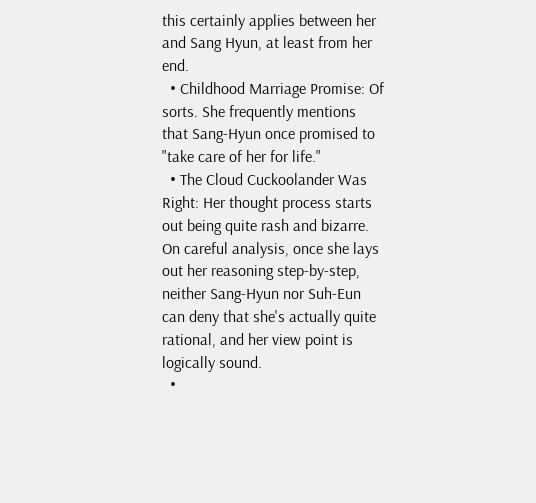this certainly applies between her and Sang Hyun, at least from her end.
  • Childhood Marriage Promise: Of sorts. She frequently mentions that Sang-Hyun once promised to "take care of her for life."
  • The Cloud Cuckoolander Was Right: Her thought process starts out being quite rash and bizarre. On careful analysis, once she lays out her reasoning step-by-step, neither Sang-Hyun nor Suh-Eun can deny that she's actually quite rational, and her view point is logically sound.
  •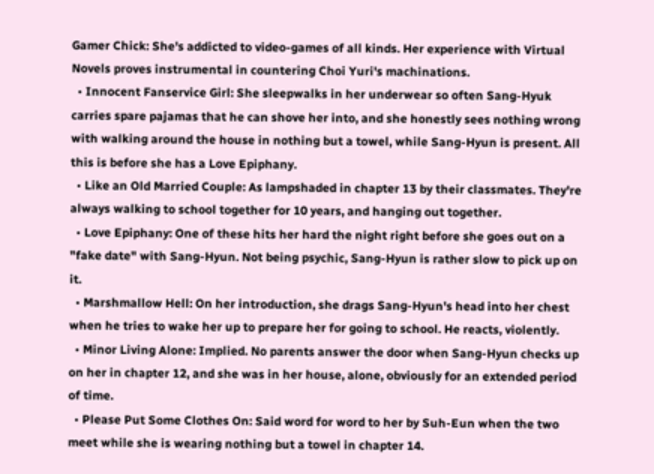Gamer Chick: She's addicted to video-games of all kinds. Her experience with Virtual Novels proves instrumental in countering Choi Yuri's machinations.
  • Innocent Fanservice Girl: She sleepwalks in her underwear so often Sang-Hyuk carries spare pajamas that he can shove her into, and she honestly sees nothing wrong with walking around the house in nothing but a towel, while Sang-Hyun is present. All this is before she has a Love Epiphany.
  • Like an Old Married Couple: As lampshaded in chapter 13 by their classmates. They're always walking to school together for 10 years, and hanging out together.
  • Love Epiphany: One of these hits her hard the night right before she goes out on a "fake date" with Sang-Hyun. Not being psychic, Sang-Hyun is rather slow to pick up on it.
  • Marshmallow Hell: On her introduction, she drags Sang-Hyun's head into her chest when he tries to wake her up to prepare her for going to school. He reacts, violently.
  • Minor Living Alone: Implied. No parents answer the door when Sang-Hyun checks up on her in chapter 12, and she was in her house, alone, obviously for an extended period of time.
  • Please Put Some Clothes On: Said word for word to her by Suh-Eun when the two meet while she is wearing nothing but a towel in chapter 14.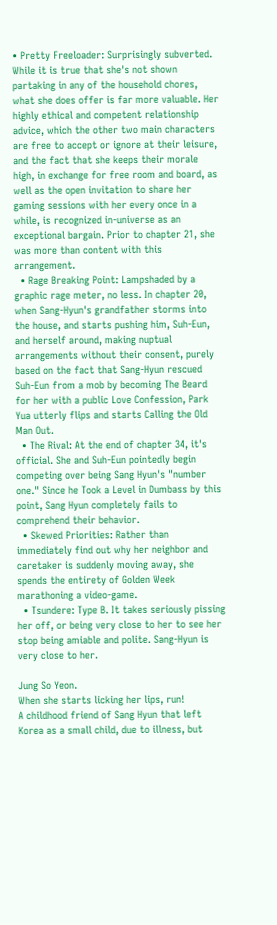• Pretty Freeloader: Surprisingly subverted. While it is true that she's not shown partaking in any of the household chores, what she does offer is far more valuable. Her highly ethical and competent relationship advice, which the other two main characters are free to accept or ignore at their leisure, and the fact that she keeps their morale high, in exchange for free room and board, as well as the open invitation to share her gaming sessions with her every once in a while, is recognized in-universe as an exceptional bargain. Prior to chapter 21, she was more than content with this arrangement.
  • Rage Breaking Point: Lampshaded by a graphic rage meter, no less. In chapter 20, when Sang-Hyun's grandfather storms into the house, and starts pushing him, Suh-Eun, and herself around, making nuptual arrangements without their consent, purely based on the fact that Sang-Hyun rescued Suh-Eun from a mob by becoming The Beard for her with a public Love Confession, Park Yua utterly flips and starts Calling the Old Man Out.
  • The Rival: At the end of chapter 34, it's official. She and Suh-Eun pointedly begin competing over being Sang Hyun's "number one." Since he Took a Level in Dumbass by this point, Sang Hyun completely fails to comprehend their behavior.
  • Skewed Priorities: Rather than immediately find out why her neighbor and caretaker is suddenly moving away, she spends the entirety of Golden Week marathoning a video-game.
  • Tsundere: Type B. It takes seriously pissing her off, or being very close to her to see her stop being amiable and polite. Sang-Hyun is very close to her.

Jung So Yeon.
When she starts licking her lips, run!
A childhood friend of Sang Hyun that left Korea as a small child, due to illness, but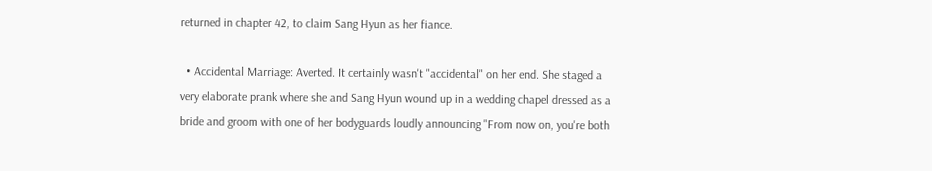returned in chapter 42, to claim Sang Hyun as her fiance.

  • Accidental Marriage: Averted. It certainly wasn't "accidental" on her end. She staged a very elaborate prank where she and Sang Hyun wound up in a wedding chapel dressed as a bride and groom with one of her bodyguards loudly announcing "From now on, you're both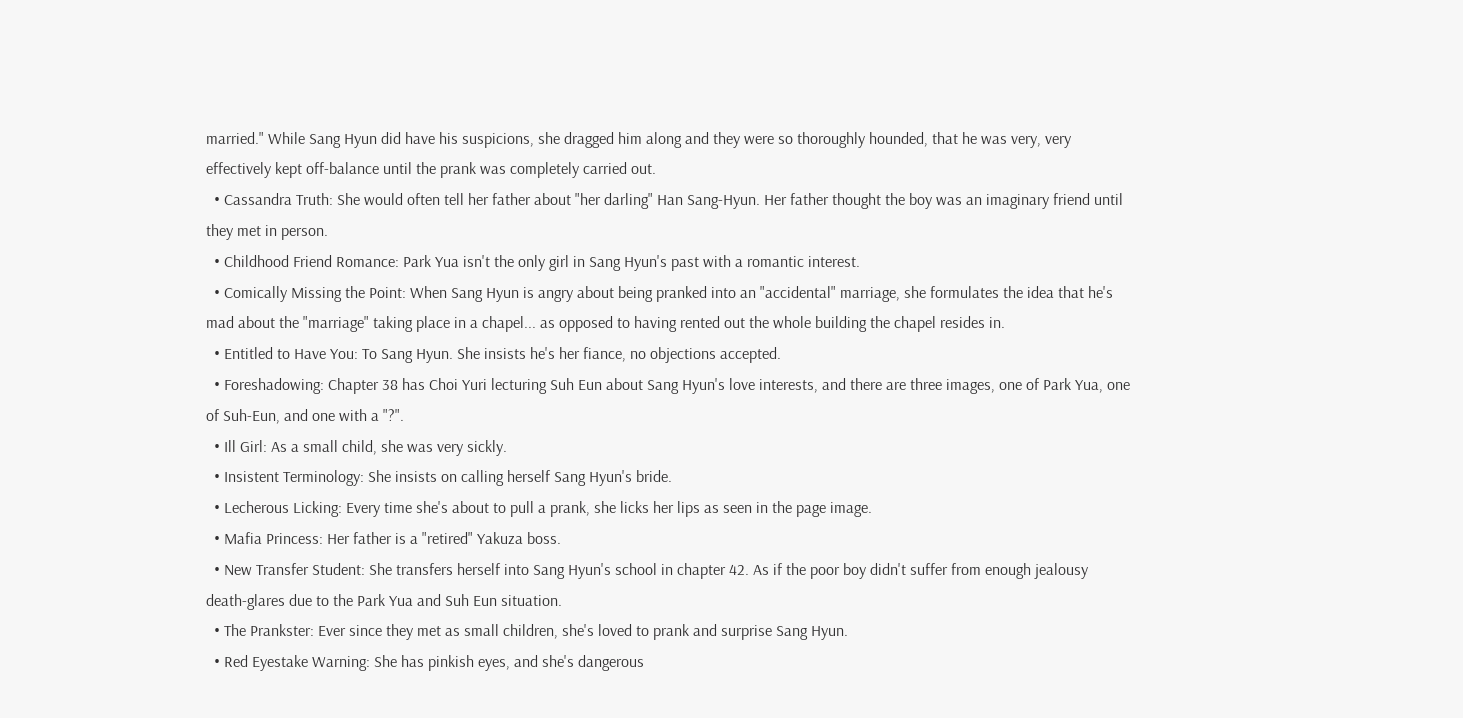married." While Sang Hyun did have his suspicions, she dragged him along and they were so thoroughly hounded, that he was very, very effectively kept off-balance until the prank was completely carried out.
  • Cassandra Truth: She would often tell her father about "her darling" Han Sang-Hyun. Her father thought the boy was an imaginary friend until they met in person.
  • Childhood Friend Romance: Park Yua isn't the only girl in Sang Hyun's past with a romantic interest.
  • Comically Missing the Point: When Sang Hyun is angry about being pranked into an "accidental" marriage, she formulates the idea that he's mad about the "marriage" taking place in a chapel... as opposed to having rented out the whole building the chapel resides in.
  • Entitled to Have You: To Sang Hyun. She insists he's her fiance, no objections accepted.
  • Foreshadowing: Chapter 38 has Choi Yuri lecturing Suh Eun about Sang Hyun's love interests, and there are three images, one of Park Yua, one of Suh-Eun, and one with a "?".
  • Ill Girl: As a small child, she was very sickly.
  • Insistent Terminology: She insists on calling herself Sang Hyun's bride.
  • Lecherous Licking: Every time she's about to pull a prank, she licks her lips as seen in the page image.
  • Mafia Princess: Her father is a "retired" Yakuza boss.
  • New Transfer Student: She transfers herself into Sang Hyun's school in chapter 42. As if the poor boy didn't suffer from enough jealousy death-glares due to the Park Yua and Suh Eun situation.
  • The Prankster: Ever since they met as small children, she's loved to prank and surprise Sang Hyun.
  • Red Eyestake Warning: She has pinkish eyes, and she's dangerous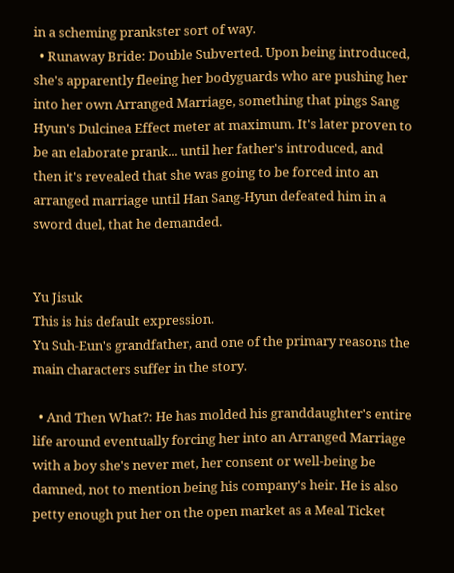in a scheming prankster sort of way.
  • Runaway Bride: Double Subverted. Upon being introduced, she's apparently fleeing her bodyguards who are pushing her into her own Arranged Marriage, something that pings Sang Hyun's Dulcinea Effect meter at maximum. It's later proven to be an elaborate prank... until her father's introduced, and then it's revealed that she was going to be forced into an arranged marriage until Han Sang-Hyun defeated him in a sword duel, that he demanded.


Yu Jisuk
This is his default expression.
Yu Suh-Eun's grandfather, and one of the primary reasons the main characters suffer in the story.

  • And Then What?: He has molded his granddaughter's entire life around eventually forcing her into an Arranged Marriage with a boy she's never met, her consent or well-being be damned, not to mention being his company's heir. He is also petty enough put her on the open market as a Meal Ticket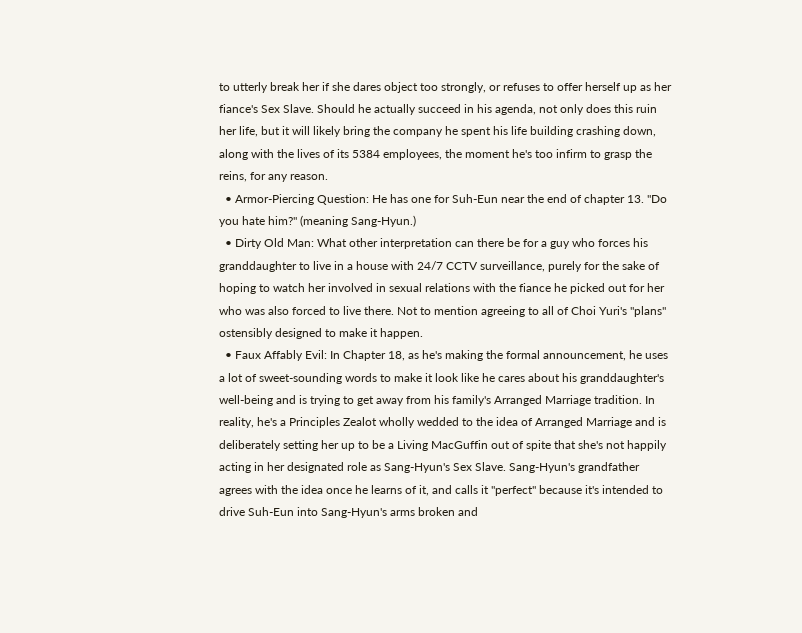to utterly break her if she dares object too strongly, or refuses to offer herself up as her fiance's Sex Slave. Should he actually succeed in his agenda, not only does this ruin her life, but it will likely bring the company he spent his life building crashing down, along with the lives of its 5384 employees, the moment he's too infirm to grasp the reins, for any reason.
  • Armor-Piercing Question: He has one for Suh-Eun near the end of chapter 13. "Do you hate him?" (meaning Sang-Hyun.)
  • Dirty Old Man: What other interpretation can there be for a guy who forces his granddaughter to live in a house with 24/7 CCTV surveillance, purely for the sake of hoping to watch her involved in sexual relations with the fiance he picked out for her who was also forced to live there. Not to mention agreeing to all of Choi Yuri's "plans" ostensibly designed to make it happen.
  • Faux Affably Evil: In Chapter 18, as he's making the formal announcement, he uses a lot of sweet-sounding words to make it look like he cares about his granddaughter's well-being and is trying to get away from his family's Arranged Marriage tradition. In reality, he's a Principles Zealot wholly wedded to the idea of Arranged Marriage and is deliberately setting her up to be a Living MacGuffin out of spite that she's not happily acting in her designated role as Sang-Hyun's Sex Slave. Sang-Hyun's grandfather agrees with the idea once he learns of it, and calls it "perfect" because it's intended to drive Suh-Eun into Sang-Hyun's arms broken and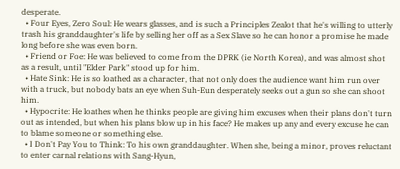desperate.
  • Four Eyes, Zero Soul: He wears glasses, and is such a Principles Zealot that he's willing to utterly trash his granddaughter's life by selling her off as a Sex Slave so he can honor a promise he made long before she was even born.
  • Friend or Foe: He was believed to come from the DPRK (ie North Korea), and was almost shot as a result, until "Elder Park" stood up for him.
  • Hate Sink: He is so loathed as a character, that not only does the audience want him run over with a truck, but nobody bats an eye when Suh-Eun desperately seeks out a gun so she can shoot him.
  • Hypocrite: He loathes when he thinks people are giving him excuses when their plans don't turn out as intended, but when his plans blow up in his face? He makes up any and every excuse he can to blame someone or something else.
  • I Don't Pay You to Think: To his own granddaughter. When she, being a minor, proves reluctant to enter carnal relations with Sang-Hyun,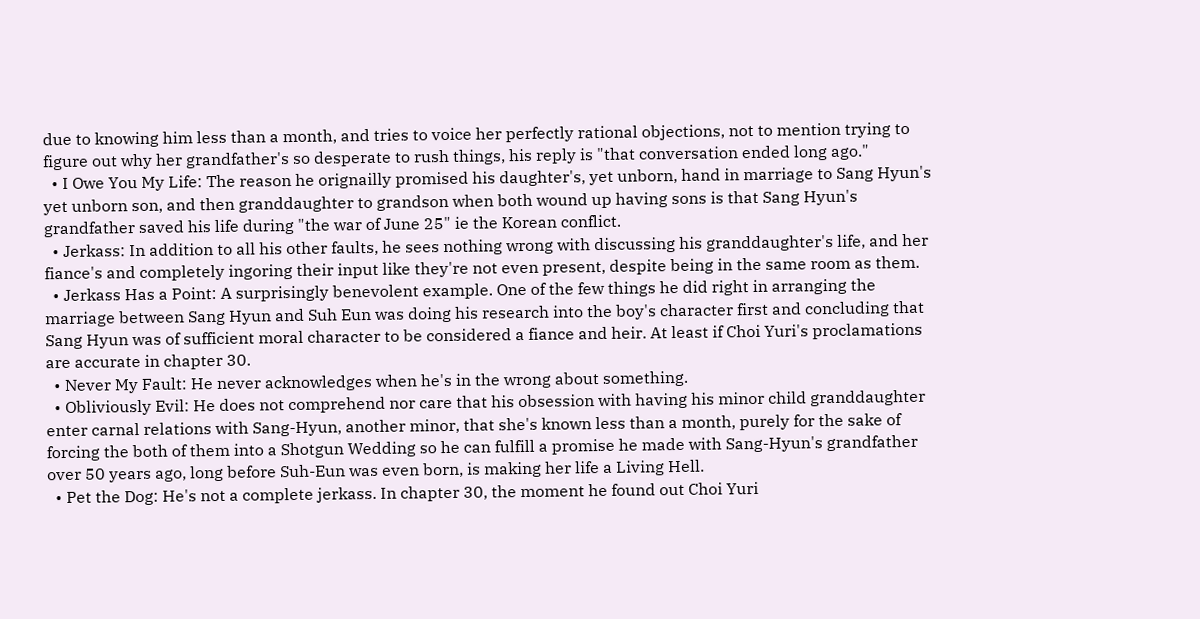due to knowing him less than a month, and tries to voice her perfectly rational objections, not to mention trying to figure out why her grandfather's so desperate to rush things, his reply is "that conversation ended long ago."
  • I Owe You My Life: The reason he orignailly promised his daughter's, yet unborn, hand in marriage to Sang Hyun's yet unborn son, and then granddaughter to grandson when both wound up having sons is that Sang Hyun's grandfather saved his life during "the war of June 25" ie the Korean conflict.
  • Jerkass: In addition to all his other faults, he sees nothing wrong with discussing his granddaughter's life, and her fiance's and completely ingoring their input like they're not even present, despite being in the same room as them.
  • Jerkass Has a Point: A surprisingly benevolent example. One of the few things he did right in arranging the marriage between Sang Hyun and Suh Eun was doing his research into the boy's character first and concluding that Sang Hyun was of sufficient moral character to be considered a fiance and heir. At least if Choi Yuri's proclamations are accurate in chapter 30.
  • Never My Fault: He never acknowledges when he's in the wrong about something.
  • Obliviously Evil: He does not comprehend nor care that his obsession with having his minor child granddaughter enter carnal relations with Sang-Hyun, another minor, that she's known less than a month, purely for the sake of forcing the both of them into a Shotgun Wedding so he can fulfill a promise he made with Sang-Hyun's grandfather over 50 years ago, long before Suh-Eun was even born, is making her life a Living Hell.
  • Pet the Dog: He's not a complete jerkass. In chapter 30, the moment he found out Choi Yuri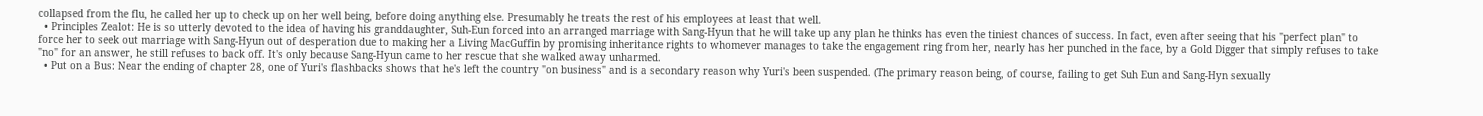collapsed from the flu, he called her up to check up on her well being, before doing anything else. Presumably he treats the rest of his employees at least that well.
  • Principles Zealot: He is so utterly devoted to the idea of having his granddaughter, Suh-Eun forced into an arranged marriage with Sang-Hyun that he will take up any plan he thinks has even the tiniest chances of success. In fact, even after seeing that his "perfect plan" to force her to seek out marriage with Sang-Hyun out of desperation due to making her a Living MacGuffin by promising inheritance rights to whomever manages to take the engagement ring from her, nearly has her punched in the face, by a Gold Digger that simply refuses to take "no" for an answer, he still refuses to back off. It's only because Sang-Hyun came to her rescue that she walked away unharmed.
  • Put on a Bus: Near the ending of chapter 28, one of Yuri's flashbacks shows that he's left the country "on business" and is a secondary reason why Yuri's been suspended. (The primary reason being, of course, failing to get Suh Eun and Sang-Hyn sexually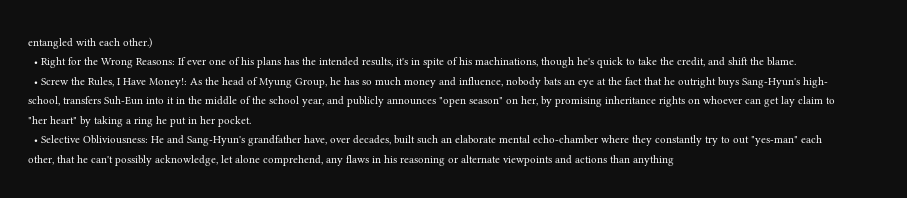entangled with each other.)
  • Right for the Wrong Reasons: If ever one of his plans has the intended results, it's in spite of his machinations, though he's quick to take the credit, and shift the blame.
  • Screw the Rules, I Have Money!: As the head of Myung Group, he has so much money and influence, nobody bats an eye at the fact that he outright buys Sang-Hyun's high-school, transfers Suh-Eun into it in the middle of the school year, and publicly announces "open season" on her, by promising inheritance rights on whoever can get lay claim to "her heart" by taking a ring he put in her pocket.
  • Selective Obliviousness: He and Sang-Hyun's grandfather have, over decades, built such an elaborate mental echo-chamber where they constantly try to out "yes-man" each other, that he can't possibly acknowledge, let alone comprehend, any flaws in his reasoning or alternate viewpoints and actions than anything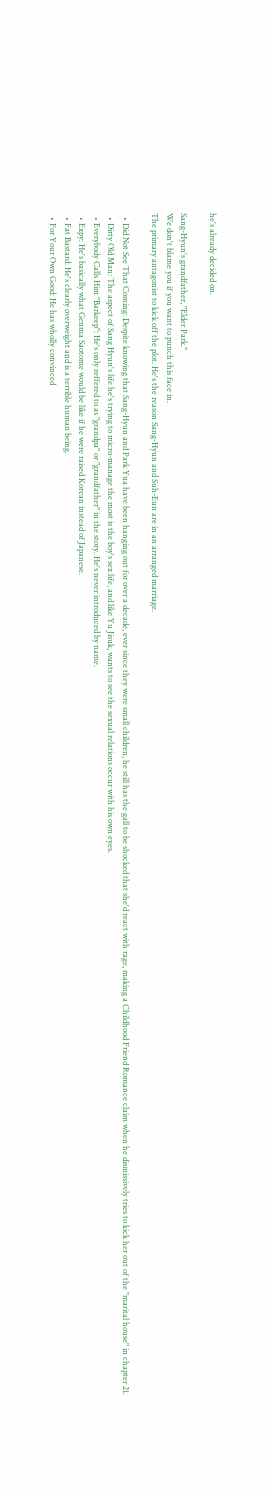he's already decided on.

Sang-Hyun's grandfather, "Elder Park."
We don't blame you if you want to punch this face in.
The primary antagonist to kick off the plot. He's the reason Sang-Hyun and Suh-Eun are in an arranged marriage.

  • Did Not See That Coming: Despite knowing that Sang-Hyun and Park Yua have been hanging out for over a decade, ever since they were small children, he still has the gall to be shocked that she'd react with rage, making a Childhood Friend Romance claim when he dismissively tries to kick her out of the "marital house" in chapter 21.
  • Dirty Old Man: The aspect of Sang Hyun's life he's trying to micro-manage the most is the boy's sex life, and like Yu Jisuk, wants to see the sexual relations occur with his own eyes.
  • Everybody Calls Him "Barkeep": He's only reffered to as "grandpa" or "grandfather" in the story. He's never introduced by name.
  • Expy: He's basically what Genma Saotome would be like if he were raised Korean instead of Japanese.
  • Fat Bastard: He's clearly overweight and is a terrible human being.
  • For Your Own Good: He has wholly convinced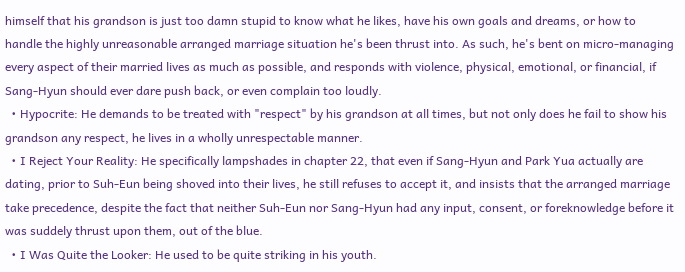himself that his grandson is just too damn stupid to know what he likes, have his own goals and dreams, or how to handle the highly unreasonable arranged marriage situation he's been thrust into. As such, he's bent on micro-managing every aspect of their married lives as much as possible, and responds with violence, physical, emotional, or financial, if Sang-Hyun should ever dare push back, or even complain too loudly.
  • Hypocrite: He demands to be treated with "respect" by his grandson at all times, but not only does he fail to show his grandson any respect, he lives in a wholly unrespectable manner.
  • I Reject Your Reality: He specifically lampshades in chapter 22, that even if Sang-Hyun and Park Yua actually are dating, prior to Suh-Eun being shoved into their lives, he still refuses to accept it, and insists that the arranged marriage take precedence, despite the fact that neither Suh-Eun nor Sang-Hyun had any input, consent, or foreknowledge before it was suddely thrust upon them, out of the blue.
  • I Was Quite the Looker: He used to be quite striking in his youth.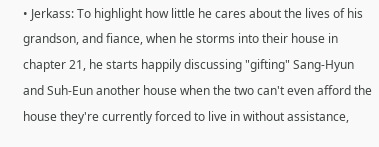• Jerkass: To highlight how little he cares about the lives of his grandson, and fiance, when he storms into their house in chapter 21, he starts happily discussing "gifting" Sang-Hyun and Suh-Eun another house when the two can't even afford the house they're currently forced to live in without assistance,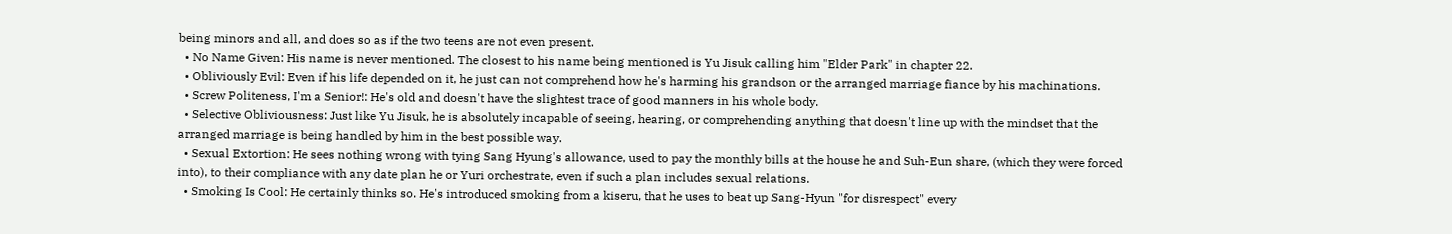being minors and all, and does so as if the two teens are not even present.
  • No Name Given: His name is never mentioned. The closest to his name being mentioned is Yu Jisuk calling him "Elder Park" in chapter 22.
  • Obliviously Evil: Even if his life depended on it, he just can not comprehend how he's harming his grandson or the arranged marriage fiance by his machinations.
  • Screw Politeness, I'm a Senior!: He's old and doesn't have the slightest trace of good manners in his whole body.
  • Selective Obliviousness: Just like Yu Jisuk, he is absolutely incapable of seeing, hearing, or comprehending anything that doesn't line up with the mindset that the arranged marriage is being handled by him in the best possible way.
  • Sexual Extortion: He sees nothing wrong with tying Sang Hyung's allowance, used to pay the monthly bills at the house he and Suh-Eun share, (which they were forced into), to their compliance with any date plan he or Yuri orchestrate, even if such a plan includes sexual relations.
  • Smoking Is Cool: He certainly thinks so. He's introduced smoking from a kiseru, that he uses to beat up Sang-Hyun "for disrespect" every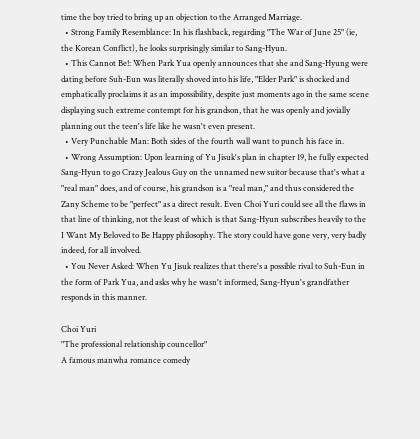time the boy tried to bring up an objection to the Arranged Marriage.
  • Strong Family Resemblance: In his flashback, regarding "The War of June 25" (ie, the Korean Conflict), he looks surprisingly similar to Sang-Hyun.
  • This Cannot Be!: When Park Yua openly announces that she and Sang-Hyung were dating before Suh-Eun was literally shoved into his life, "Elder Park" is shocked and emphatically proclaims it as an impossibility, despite just moments ago in the same scene displaying such extreme contempt for his grandson, that he was openly and jovially planning out the teen's life like he wasn't even present.
  • Very Punchable Man: Both sides of the fourth wall want to punch his face in.
  • Wrong Assumption: Upon learning of Yu Jisuk's plan in chapter 19, he fully expected Sang-Hyun to go Crazy Jealous Guy on the unnamed new suitor because that's what a "real man" does, and of course, his grandson is a "real man," and thus considered the Zany Scheme to be "perfect" as a direct result. Even Choi Yuri could see all the flaws in that line of thinking, not the least of which is that Sang-Hyun subscribes heavily to the I Want My Beloved to Be Happy philosophy. The story could have gone very, very badly indeed, for all involved.
  • You Never Asked: When Yu Jisuk realizes that there's a possible rival to Suh-Eun in the form of Park Yua, and asks why he wasn't informed, Sang-Hyun's grandfather responds in this manner.

Choi Yuri
"The professional relationship councellor"
A famous manwha romance comedy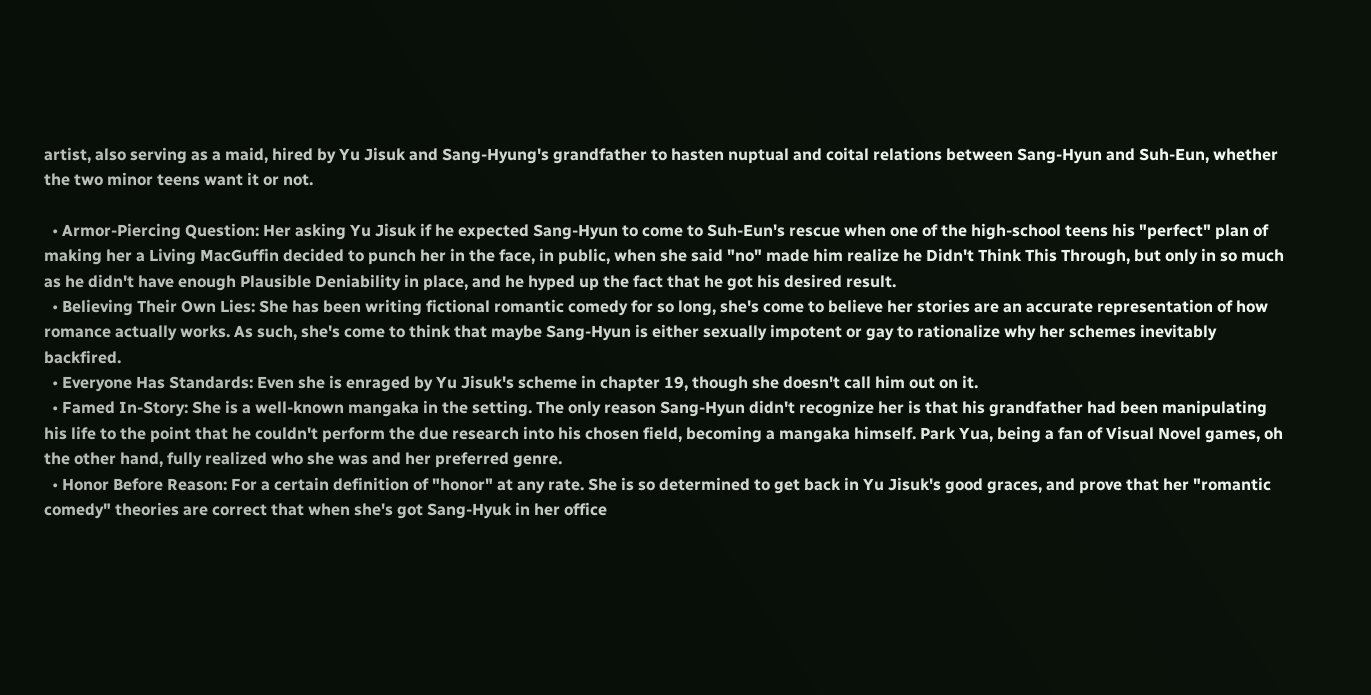artist, also serving as a maid, hired by Yu Jisuk and Sang-Hyung's grandfather to hasten nuptual and coital relations between Sang-Hyun and Suh-Eun, whether the two minor teens want it or not.

  • Armor-Piercing Question: Her asking Yu Jisuk if he expected Sang-Hyun to come to Suh-Eun's rescue when one of the high-school teens his "perfect" plan of making her a Living MacGuffin decided to punch her in the face, in public, when she said "no" made him realize he Didn't Think This Through, but only in so much as he didn't have enough Plausible Deniability in place, and he hyped up the fact that he got his desired result.
  • Believing Their Own Lies: She has been writing fictional romantic comedy for so long, she's come to believe her stories are an accurate representation of how romance actually works. As such, she's come to think that maybe Sang-Hyun is either sexually impotent or gay to rationalize why her schemes inevitably backfired.
  • Everyone Has Standards: Even she is enraged by Yu Jisuk's scheme in chapter 19, though she doesn't call him out on it.
  • Famed In-Story: She is a well-known mangaka in the setting. The only reason Sang-Hyun didn't recognize her is that his grandfather had been manipulating his life to the point that he couldn't perform the due research into his chosen field, becoming a mangaka himself. Park Yua, being a fan of Visual Novel games, oh the other hand, fully realized who she was and her preferred genre.
  • Honor Before Reason: For a certain definition of "honor" at any rate. She is so determined to get back in Yu Jisuk's good graces, and prove that her "romantic comedy" theories are correct that when she's got Sang-Hyuk in her office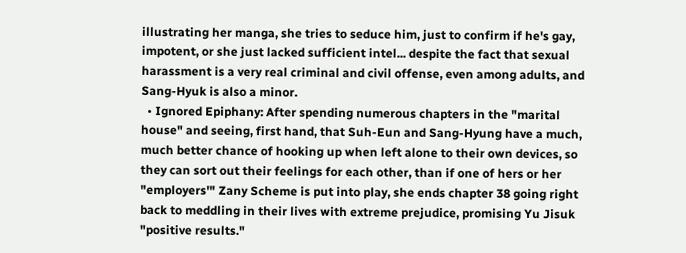illustrating her manga, she tries to seduce him, just to confirm if he's gay, impotent, or she just lacked sufficient intel... despite the fact that sexual harassment is a very real criminal and civil offense, even among adults, and Sang-Hyuk is also a minor.
  • Ignored Epiphany: After spending numerous chapters in the "marital house" and seeing, first hand, that Suh-Eun and Sang-Hyung have a much, much better chance of hooking up when left alone to their own devices, so they can sort out their feelings for each other, than if one of hers or her "employers'" Zany Scheme is put into play, she ends chapter 38 going right back to meddling in their lives with extreme prejudice, promising Yu Jisuk "positive results."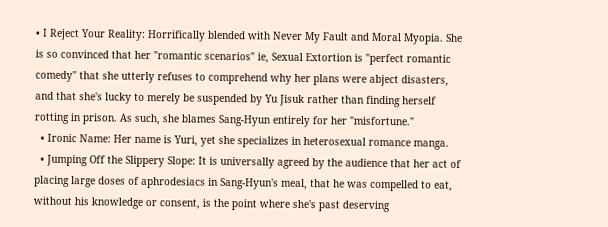• I Reject Your Reality: Horrifically blended with Never My Fault and Moral Myopia. She is so convinced that her "romantic scenarios" ie, Sexual Extortion is "perfect romantic comedy" that she utterly refuses to comprehend why her plans were abject disasters, and that she's lucky to merely be suspended by Yu Jisuk rather than finding herself rotting in prison. As such, she blames Sang-Hyun entirely for her "misfortune."
  • Ironic Name: Her name is Yuri, yet she specializes in heterosexual romance manga.
  • Jumping Off the Slippery Slope: It is universally agreed by the audience that her act of placing large doses of aphrodesiacs in Sang-Hyun's meal, that he was compelled to eat, without his knowledge or consent, is the point where she's past deserving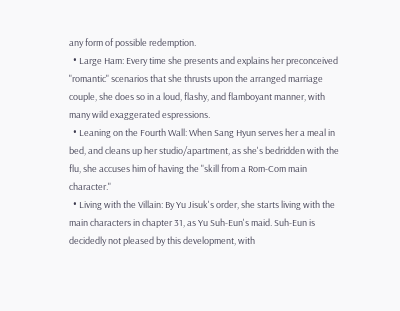any form of possible redemption.
  • Large Ham: Every time she presents and explains her preconceived "romantic" scenarios that she thrusts upon the arranged marriage couple, she does so in a loud, flashy, and flamboyant manner, with many wild exaggerated espressions.
  • Leaning on the Fourth Wall: When Sang Hyun serves her a meal in bed, and cleans up her studio/apartment, as she's bedridden with the flu, she accuses him of having the "skill from a Rom-Com main character."
  • Living with the Villain: By Yu Jisuk's order, she starts living with the main characters in chapter 31, as Yu Suh-Eun's maid. Suh-Eun is decidedly not pleased by this development, with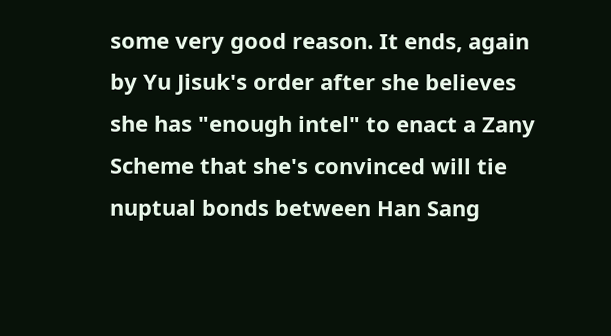some very good reason. It ends, again by Yu Jisuk's order after she believes she has "enough intel" to enact a Zany Scheme that she's convinced will tie nuptual bonds between Han Sang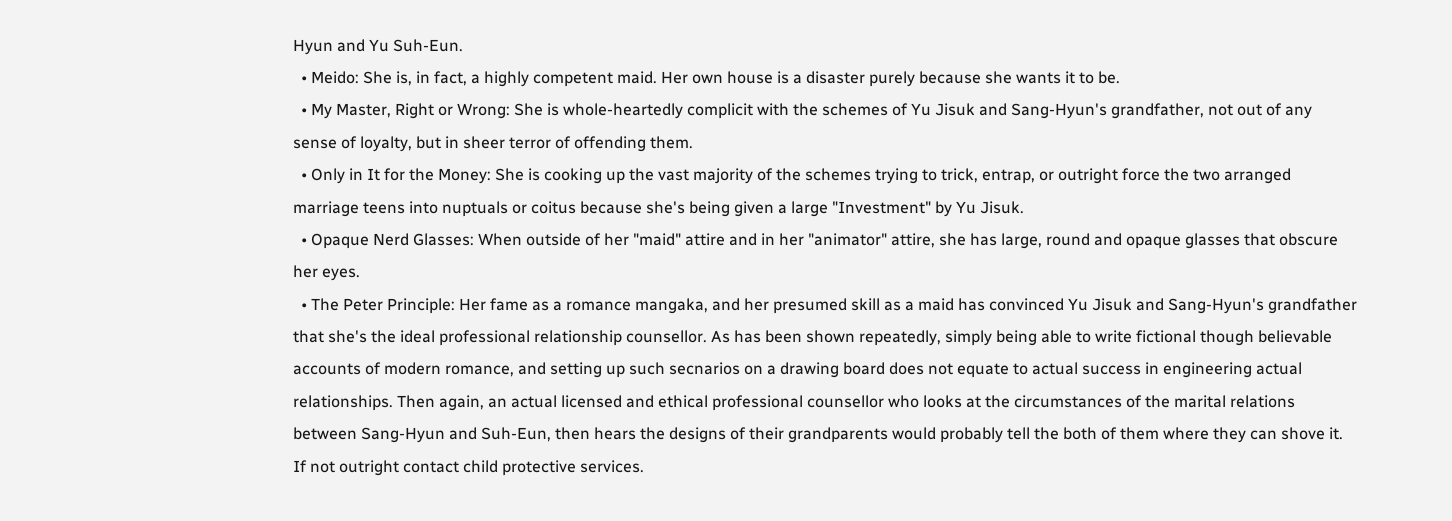Hyun and Yu Suh-Eun.
  • Meido: She is, in fact, a highly competent maid. Her own house is a disaster purely because she wants it to be.
  • My Master, Right or Wrong: She is whole-heartedly complicit with the schemes of Yu Jisuk and Sang-Hyun's grandfather, not out of any sense of loyalty, but in sheer terror of offending them.
  • Only in It for the Money: She is cooking up the vast majority of the schemes trying to trick, entrap, or outright force the two arranged marriage teens into nuptuals or coitus because she's being given a large "Investment" by Yu Jisuk.
  • Opaque Nerd Glasses: When outside of her "maid" attire and in her "animator" attire, she has large, round and opaque glasses that obscure her eyes.
  • The Peter Principle: Her fame as a romance mangaka, and her presumed skill as a maid has convinced Yu Jisuk and Sang-Hyun's grandfather that she's the ideal professional relationship counsellor. As has been shown repeatedly, simply being able to write fictional though believable accounts of modern romance, and setting up such secnarios on a drawing board does not equate to actual success in engineering actual relationships. Then again, an actual licensed and ethical professional counsellor who looks at the circumstances of the marital relations between Sang-Hyun and Suh-Eun, then hears the designs of their grandparents would probably tell the both of them where they can shove it. If not outright contact child protective services.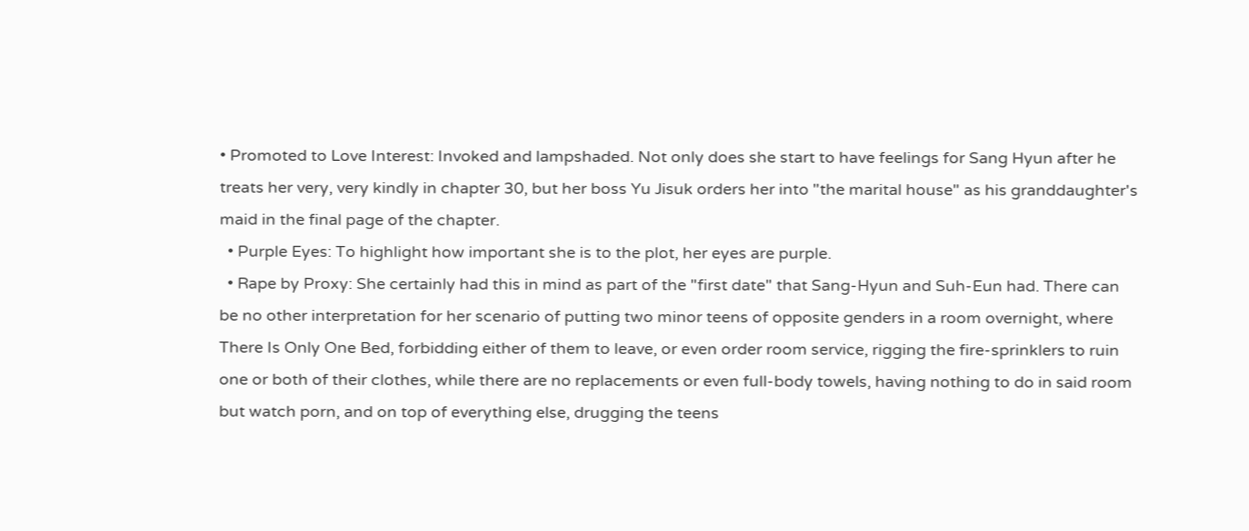• Promoted to Love Interest: Invoked and lampshaded. Not only does she start to have feelings for Sang Hyun after he treats her very, very kindly in chapter 30, but her boss Yu Jisuk orders her into "the marital house" as his granddaughter's maid in the final page of the chapter.
  • Purple Eyes: To highlight how important she is to the plot, her eyes are purple.
  • Rape by Proxy: She certainly had this in mind as part of the "first date" that Sang-Hyun and Suh-Eun had. There can be no other interpretation for her scenario of putting two minor teens of opposite genders in a room overnight, where There Is Only One Bed, forbidding either of them to leave, or even order room service, rigging the fire-sprinklers to ruin one or both of their clothes, while there are no replacements or even full-body towels, having nothing to do in said room but watch porn, and on top of everything else, drugging the teens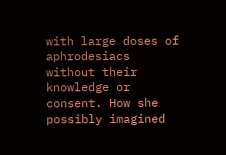with large doses of aphrodesiacs without their knowledge or consent. How she possibly imagined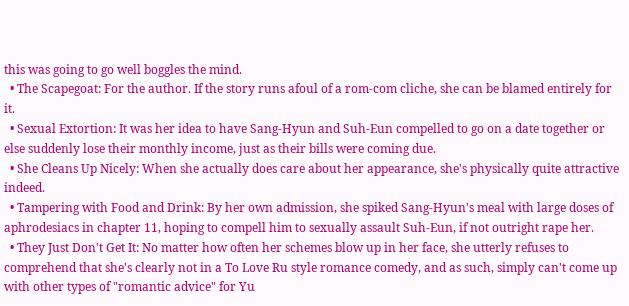this was going to go well boggles the mind.
  • The Scapegoat: For the author. If the story runs afoul of a rom-com cliche, she can be blamed entirely for it.
  • Sexual Extortion: It was her idea to have Sang-Hyun and Suh-Eun compelled to go on a date together or else suddenly lose their monthly income, just as their bills were coming due.
  • She Cleans Up Nicely: When she actually does care about her appearance, she's physically quite attractive indeed.
  • Tampering with Food and Drink: By her own admission, she spiked Sang-Hyun's meal with large doses of aphrodesiacs in chapter 11, hoping to compell him to sexually assault Suh-Eun, if not outright rape her.
  • They Just Don't Get It: No matter how often her schemes blow up in her face, she utterly refuses to comprehend that she's clearly not in a To Love Ru style romance comedy, and as such, simply can't come up with other types of "romantic advice" for Yu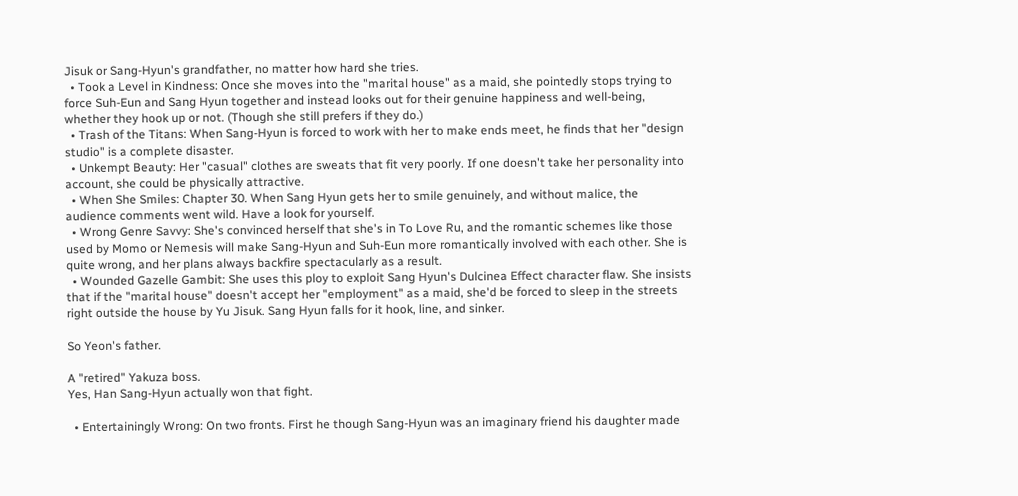Jisuk or Sang-Hyun's grandfather, no matter how hard she tries.
  • Took a Level in Kindness: Once she moves into the "marital house" as a maid, she pointedly stops trying to force Suh-Eun and Sang Hyun together and instead looks out for their genuine happiness and well-being, whether they hook up or not. (Though she still prefers if they do.)
  • Trash of the Titans: When Sang-Hyun is forced to work with her to make ends meet, he finds that her "design studio" is a complete disaster.
  • Unkempt Beauty: Her "casual" clothes are sweats that fit very poorly. If one doesn't take her personality into account, she could be physically attractive.
  • When She Smiles: Chapter 30. When Sang Hyun gets her to smile genuinely, and without malice, the audience comments went wild. Have a look for yourself.
  • Wrong Genre Savvy: She's convinced herself that she's in To Love Ru, and the romantic schemes like those used by Momo or Nemesis will make Sang-Hyun and Suh-Eun more romantically involved with each other. She is quite wrong, and her plans always backfire spectacularly as a result.
  • Wounded Gazelle Gambit: She uses this ploy to exploit Sang Hyun's Dulcinea Effect character flaw. She insists that if the "marital house" doesn't accept her "employment" as a maid, she'd be forced to sleep in the streets right outside the house by Yu Jisuk. Sang Hyun falls for it hook, line, and sinker.

So Yeon's father.

A "retired" Yakuza boss.
Yes, Han Sang-Hyun actually won that fight.

  • Entertainingly Wrong: On two fronts. First he though Sang-Hyun was an imaginary friend his daughter made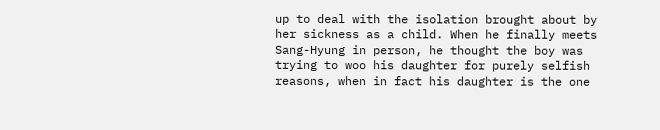up to deal with the isolation brought about by her sickness as a child. When he finally meets Sang-Hyung in person, he thought the boy was trying to woo his daughter for purely selfish reasons, when in fact his daughter is the one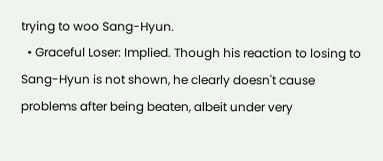trying to woo Sang-Hyun.
  • Graceful Loser: Implied. Though his reaction to losing to Sang-Hyun is not shown, he clearly doesn't cause problems after being beaten, albeit under very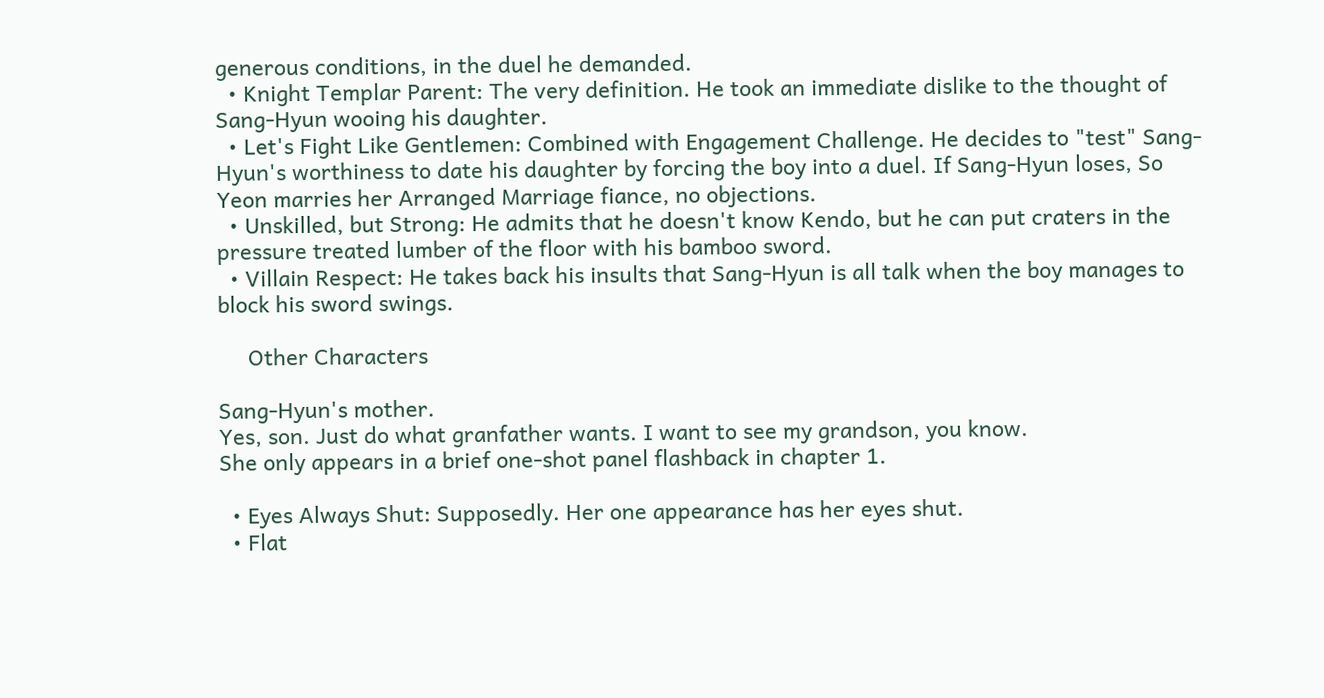generous conditions, in the duel he demanded.
  • Knight Templar Parent: The very definition. He took an immediate dislike to the thought of Sang-Hyun wooing his daughter.
  • Let's Fight Like Gentlemen: Combined with Engagement Challenge. He decides to "test" Sang-Hyun's worthiness to date his daughter by forcing the boy into a duel. If Sang-Hyun loses, So Yeon marries her Arranged Marriage fiance, no objections.
  • Unskilled, but Strong: He admits that he doesn't know Kendo, but he can put craters in the pressure treated lumber of the floor with his bamboo sword.
  • Villain Respect: He takes back his insults that Sang-Hyun is all talk when the boy manages to block his sword swings.

     Other Characters

Sang-Hyun's mother.
Yes, son. Just do what granfather wants. I want to see my grandson, you know.
She only appears in a brief one-shot panel flashback in chapter 1.

  • Eyes Always Shut: Supposedly. Her one appearance has her eyes shut.
  • Flat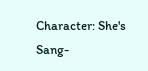Character: She's Sang-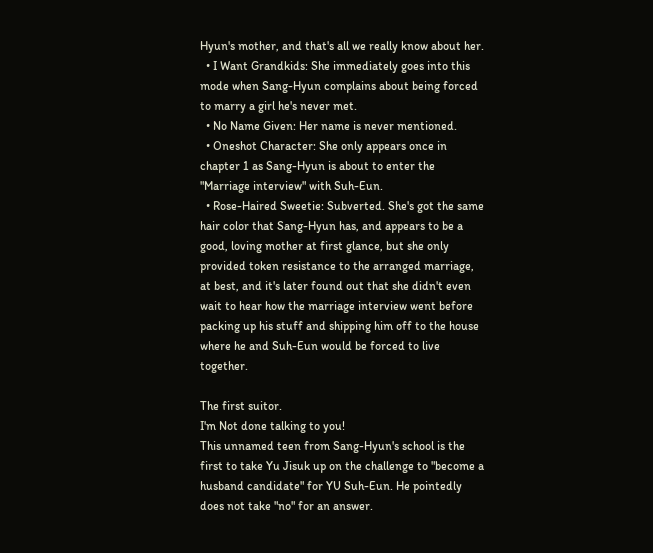Hyun's mother, and that's all we really know about her.
  • I Want Grandkids: She immediately goes into this mode when Sang-Hyun complains about being forced to marry a girl he's never met.
  • No Name Given: Her name is never mentioned.
  • Oneshot Character: She only appears once in chapter 1 as Sang-Hyun is about to enter the "Marriage interview" with Suh-Eun.
  • Rose-Haired Sweetie: Subverted. She's got the same hair color that Sang-Hyun has, and appears to be a good, loving mother at first glance, but she only provided token resistance to the arranged marriage, at best, and it's later found out that she didn't even wait to hear how the marriage interview went before packing up his stuff and shipping him off to the house where he and Suh-Eun would be forced to live together.

The first suitor.
I'm Not done talking to you!
This unnamed teen from Sang-Hyun's school is the first to take Yu Jisuk up on the challenge to "become a husband candidate" for YU Suh-Eun. He pointedly does not take "no" for an answer.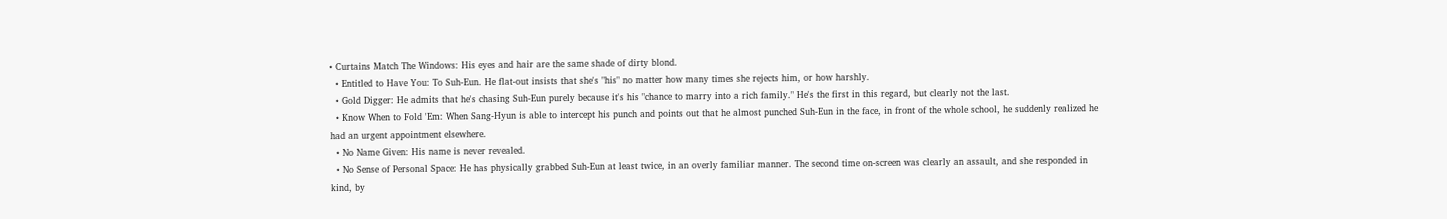• Curtains Match The Windows: His eyes and hair are the same shade of dirty blond.
  • Entitled to Have You: To Suh-Eun. He flat-out insists that she's "his" no matter how many times she rejects him, or how harshly.
  • Gold Digger: He admits that he's chasing Suh-Eun purely because it's his "chance to marry into a rich family." He's the first in this regard, but clearly not the last.
  • Know When to Fold 'Em: When Sang-Hyun is able to intercept his punch and points out that he almost punched Suh-Eun in the face, in front of the whole school, he suddenly realized he had an urgent appointment elsewhere.
  • No Name Given: His name is never revealed.
  • No Sense of Personal Space: He has physically grabbed Suh-Eun at least twice, in an overly familiar manner. The second time on-screen was clearly an assault, and she responded in kind, by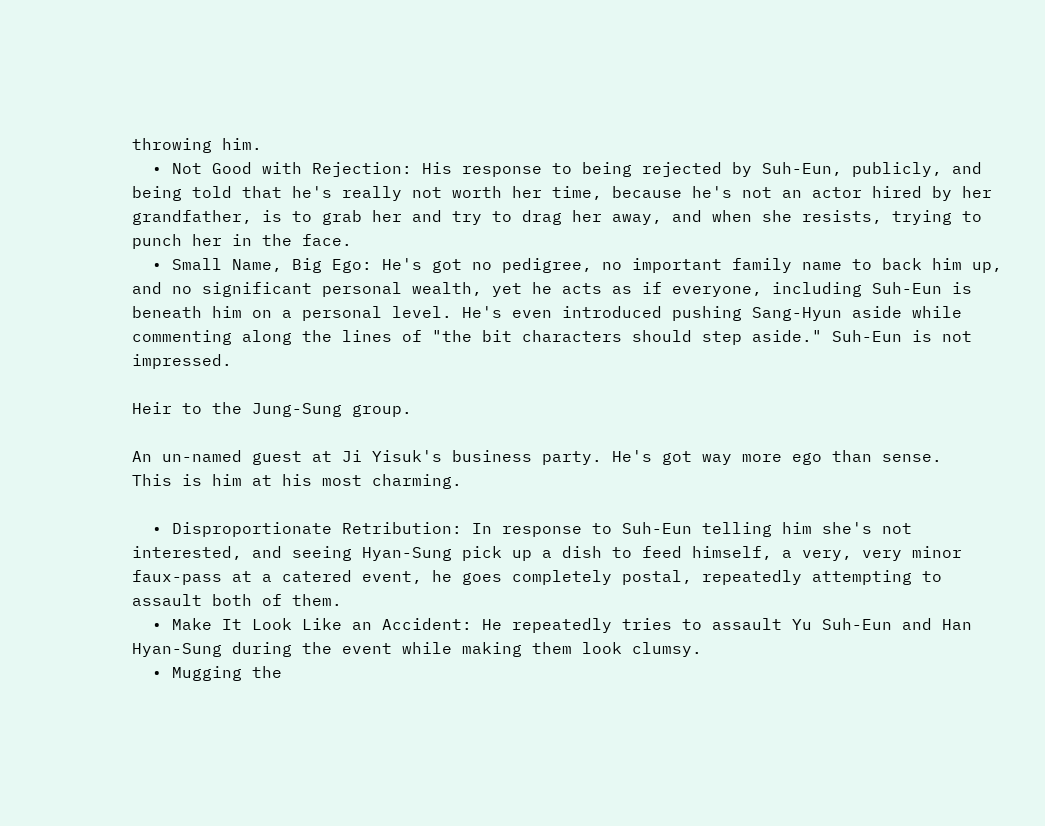throwing him.
  • Not Good with Rejection: His response to being rejected by Suh-Eun, publicly, and being told that he's really not worth her time, because he's not an actor hired by her grandfather, is to grab her and try to drag her away, and when she resists, trying to punch her in the face.
  • Small Name, Big Ego: He's got no pedigree, no important family name to back him up, and no significant personal wealth, yet he acts as if everyone, including Suh-Eun is beneath him on a personal level. He's even introduced pushing Sang-Hyun aside while commenting along the lines of "the bit characters should step aside." Suh-Eun is not impressed.

Heir to the Jung-Sung group.

An un-named guest at Ji Yisuk's business party. He's got way more ego than sense.
This is him at his most charming.

  • Disproportionate Retribution: In response to Suh-Eun telling him she's not interested, and seeing Hyan-Sung pick up a dish to feed himself, a very, very minor faux-pass at a catered event, he goes completely postal, repeatedly attempting to assault both of them.
  • Make It Look Like an Accident: He repeatedly tries to assault Yu Suh-Eun and Han Hyan-Sung during the event while making them look clumsy.
  • Mugging the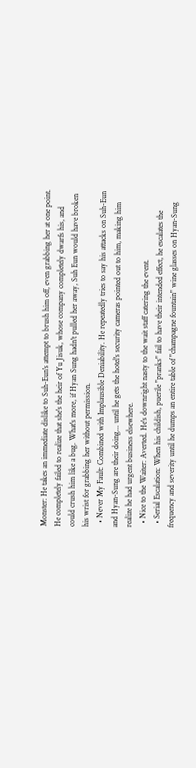Monster: He takes an immediate dislike to Suh-Eun's attempt to brush him off, even grabbing her at one point. He completely failed to realize that she's the heir of Yu Jisuk, whose company completely dwarfs his, and could crush him like a bug. What's more, if Hyan Sung hadn't pulled her away, Suh Eun would have broken his wrist for grabbing her without permission.
  • Never My Fault: Combined with Implausible Deniability. He repeatedly tries to say his attacks on Suh-Eun and Hyan-Sung are their doing... until he gets the hotel's security cameras pointed out to him, making him realize he had urgent business elsewhere.
  • Nice to the Waiter: Averted. He's downright nasty to the wait staff catering the event.
  • Serial Escalation: When his childish, puerile "pranks" fail to have their intended effect, he escalates the frequency and severity until he dumps an entire table of "champagne fountain" wine glasses on Hyan-Sung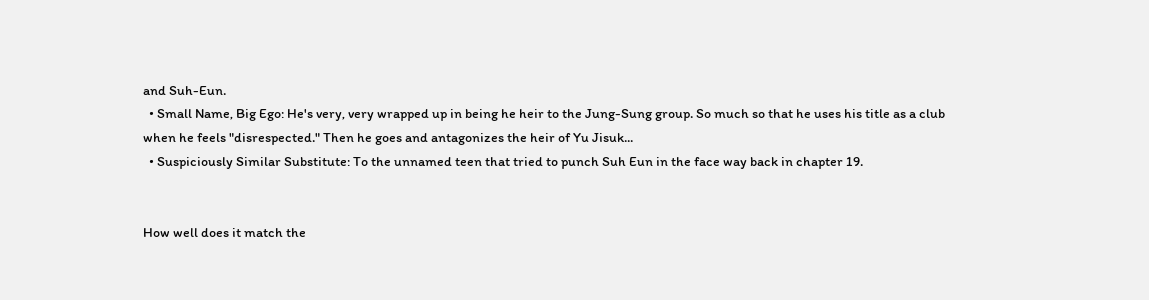and Suh-Eun.
  • Small Name, Big Ego: He's very, very wrapped up in being he heir to the Jung-Sung group. So much so that he uses his title as a club when he feels "disrespected." Then he goes and antagonizes the heir of Yu Jisuk...
  • Suspiciously Similar Substitute: To the unnamed teen that tried to punch Suh Eun in the face way back in chapter 19.


How well does it match the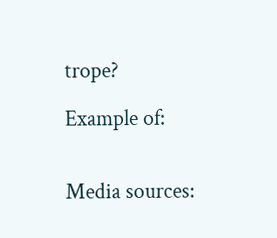trope?

Example of:


Media sources: